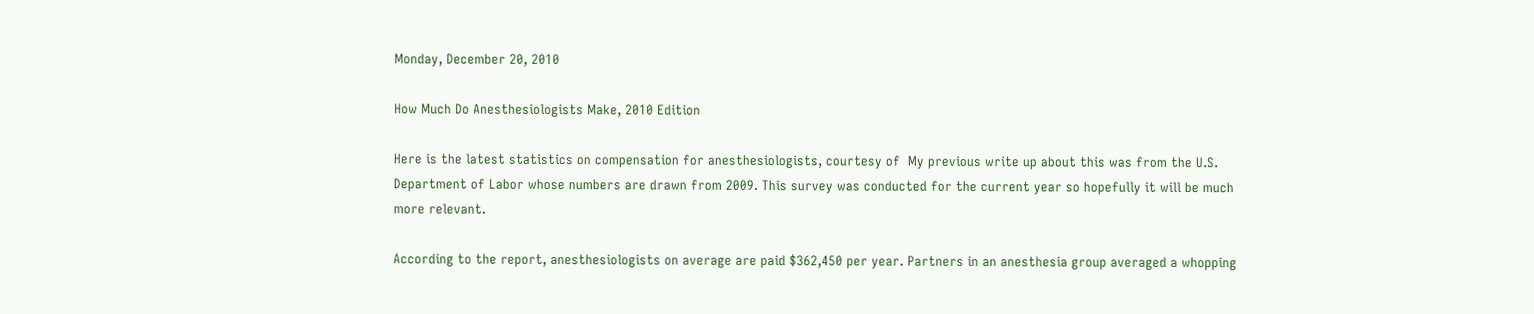Monday, December 20, 2010

How Much Do Anesthesiologists Make, 2010 Edition

Here is the latest statistics on compensation for anesthesiologists, courtesy of  My previous write up about this was from the U.S. Department of Labor whose numbers are drawn from 2009. This survey was conducted for the current year so hopefully it will be much more relevant.

According to the report, anesthesiologists on average are paid $362,450 per year. Partners in an anesthesia group averaged a whopping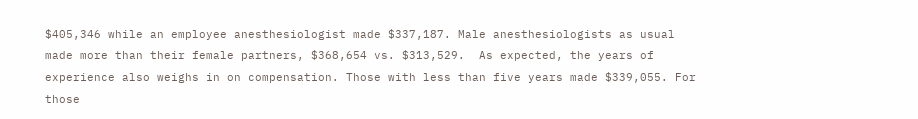$405,346 while an employee anesthesiologist made $337,187. Male anesthesiologists as usual made more than their female partners, $368,654 vs. $313,529.  As expected, the years of experience also weighs in on compensation. Those with less than five years made $339,055. For those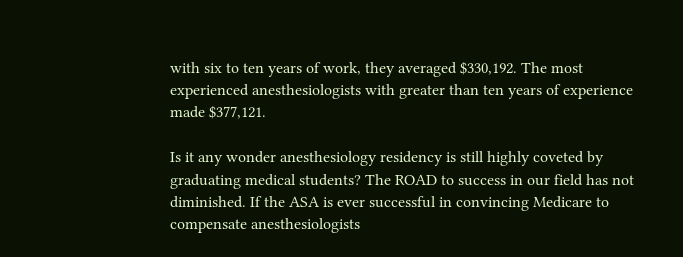with six to ten years of work, they averaged $330,192. The most experienced anesthesiologists with greater than ten years of experience made $377,121.

Is it any wonder anesthesiology residency is still highly coveted by graduating medical students? The ROAD to success in our field has not diminished. If the ASA is ever successful in convincing Medicare to compensate anesthesiologists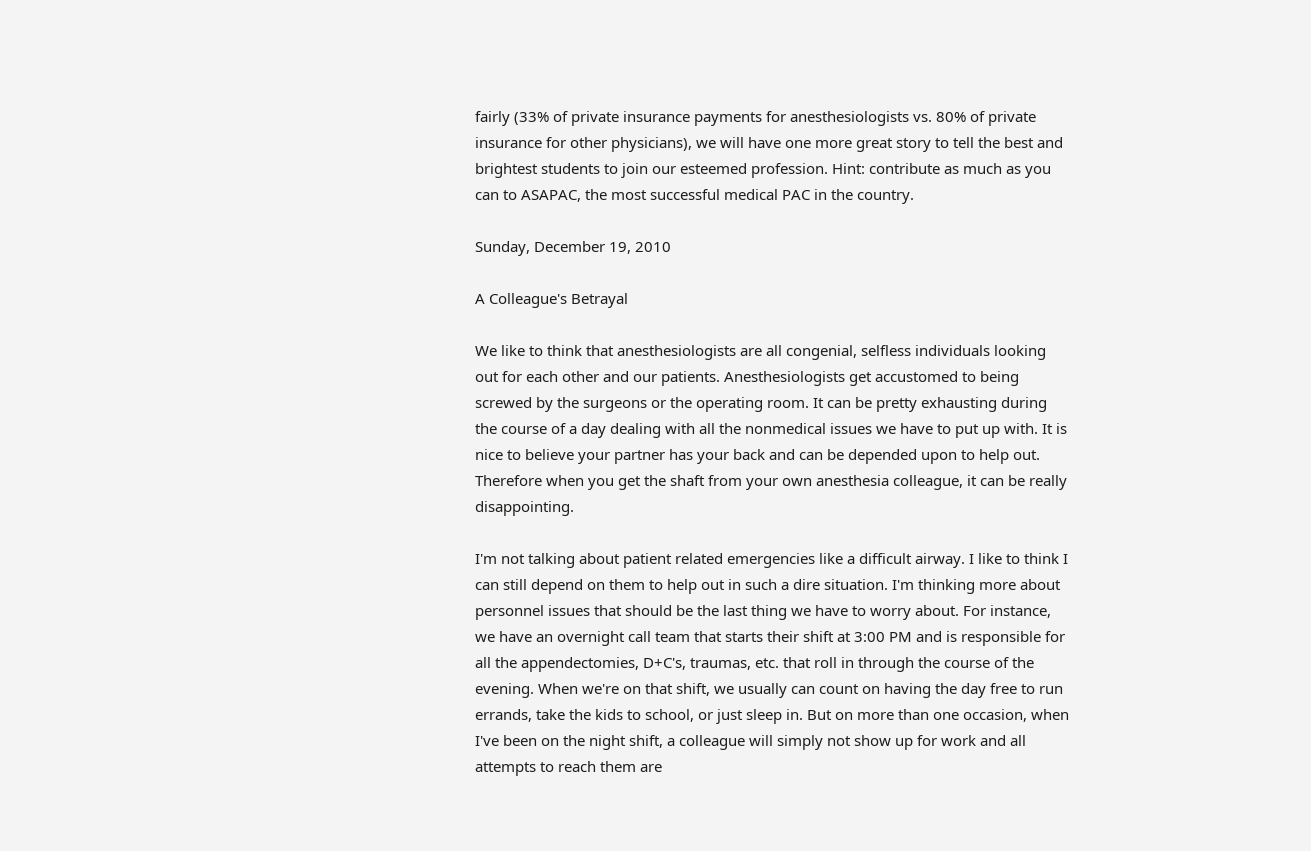fairly (33% of private insurance payments for anesthesiologists vs. 80% of private insurance for other physicians), we will have one more great story to tell the best and brightest students to join our esteemed profession. Hint: contribute as much as you can to ASAPAC, the most successful medical PAC in the country.

Sunday, December 19, 2010

A Colleague's Betrayal

We like to think that anesthesiologists are all congenial, selfless individuals looking out for each other and our patients. Anesthesiologists get accustomed to being screwed by the surgeons or the operating room. It can be pretty exhausting during the course of a day dealing with all the nonmedical issues we have to put up with. It is nice to believe your partner has your back and can be depended upon to help out. Therefore when you get the shaft from your own anesthesia colleague, it can be really disappointing.

I'm not talking about patient related emergencies like a difficult airway. I like to think I can still depend on them to help out in such a dire situation. I'm thinking more about personnel issues that should be the last thing we have to worry about. For instance, we have an overnight call team that starts their shift at 3:00 PM and is responsible for all the appendectomies, D+C's, traumas, etc. that roll in through the course of the evening. When we're on that shift, we usually can count on having the day free to run errands, take the kids to school, or just sleep in. But on more than one occasion, when I've been on the night shift, a colleague will simply not show up for work and all attempts to reach them are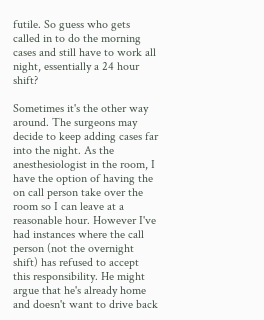futile. So guess who gets called in to do the morning cases and still have to work all night, essentially a 24 hour shift?

Sometimes it's the other way around. The surgeons may decide to keep adding cases far into the night. As the anesthesiologist in the room, I have the option of having the on call person take over the room so I can leave at a reasonable hour. However I've had instances where the call person (not the overnight shift) has refused to accept this responsibility. He might argue that he's already home and doesn't want to drive back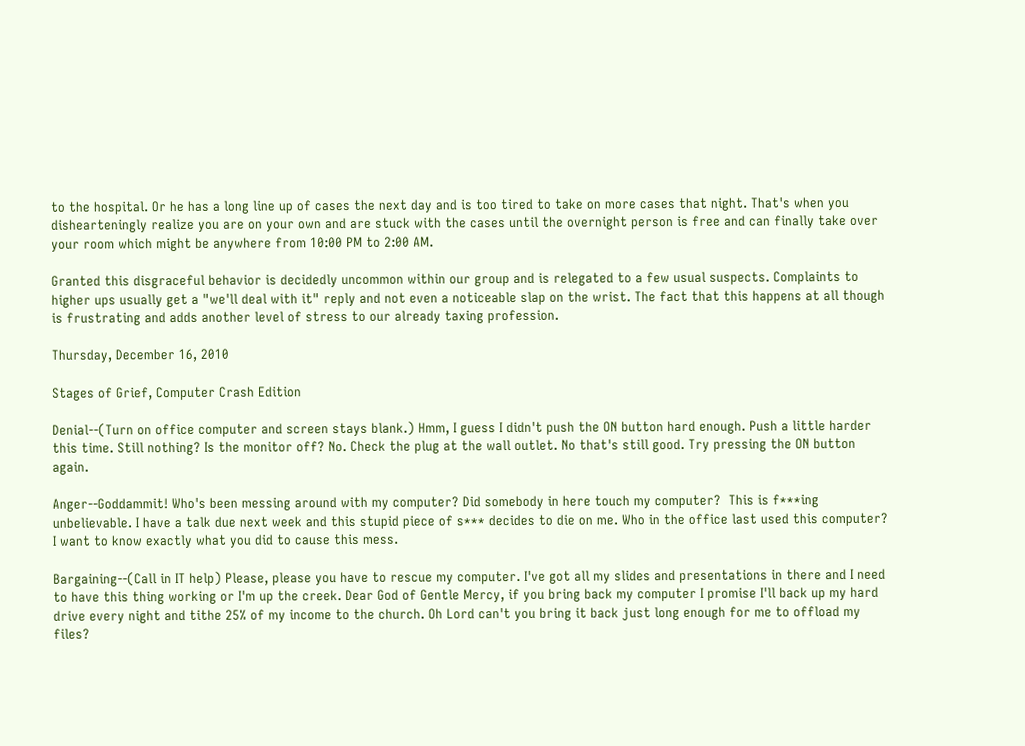to the hospital. Or he has a long line up of cases the next day and is too tired to take on more cases that night. That's when you dishearteningly realize you are on your own and are stuck with the cases until the overnight person is free and can finally take over your room which might be anywhere from 10:00 PM to 2:00 AM.

Granted this disgraceful behavior is decidedly uncommon within our group and is relegated to a few usual suspects. Complaints to higher ups usually get a "we'll deal with it" reply and not even a noticeable slap on the wrist. The fact that this happens at all though is frustrating and adds another level of stress to our already taxing profession.

Thursday, December 16, 2010

Stages of Grief, Computer Crash Edition

Denial--(Turn on office computer and screen stays blank.) Hmm, I guess I didn't push the ON button hard enough. Push a little harder this time. Still nothing? Is the monitor off? No. Check the plug at the wall outlet. No that's still good. Try pressing the ON button again.

Anger--Goddammit! Who's been messing around with my computer? Did somebody in here touch my computer?  This is f***ing unbelievable. I have a talk due next week and this stupid piece of s*** decides to die on me. Who in the office last used this computer? I want to know exactly what you did to cause this mess.

Bargaining--(Call in IT help) Please, please you have to rescue my computer. I've got all my slides and presentations in there and I need to have this thing working or I'm up the creek. Dear God of Gentle Mercy, if you bring back my computer I promise I'll back up my hard drive every night and tithe 25% of my income to the church. Oh Lord can't you bring it back just long enough for me to offload my files?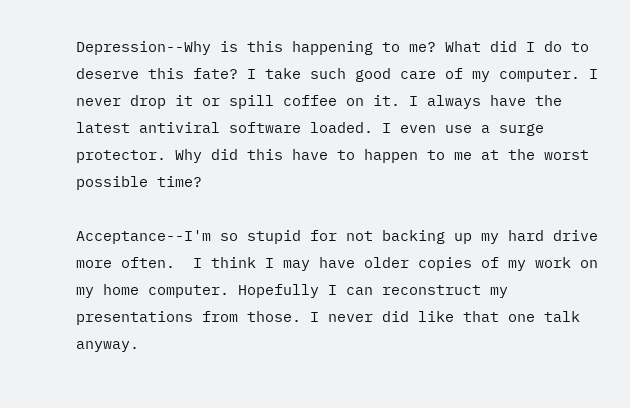Depression--Why is this happening to me? What did I do to deserve this fate? I take such good care of my computer. I never drop it or spill coffee on it. I always have the latest antiviral software loaded. I even use a surge protector. Why did this have to happen to me at the worst possible time?

Acceptance--I'm so stupid for not backing up my hard drive more often.  I think I may have older copies of my work on my home computer. Hopefully I can reconstruct my presentations from those. I never did like that one talk anyway.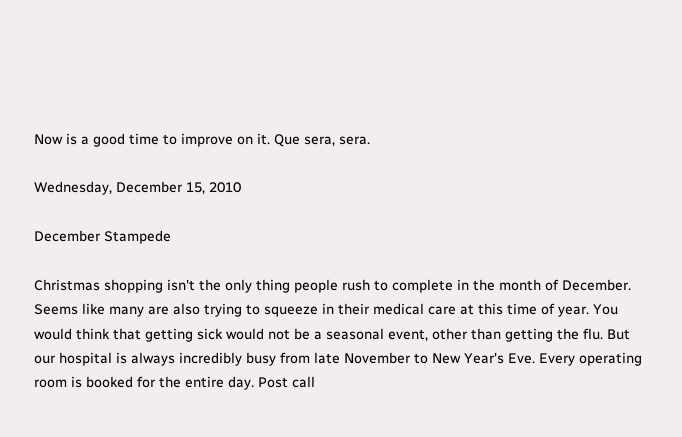Now is a good time to improve on it. Que sera, sera.

Wednesday, December 15, 2010

December Stampede

Christmas shopping isn't the only thing people rush to complete in the month of December. Seems like many are also trying to squeeze in their medical care at this time of year. You would think that getting sick would not be a seasonal event, other than getting the flu. But our hospital is always incredibly busy from late November to New Year's Eve. Every operating room is booked for the entire day. Post call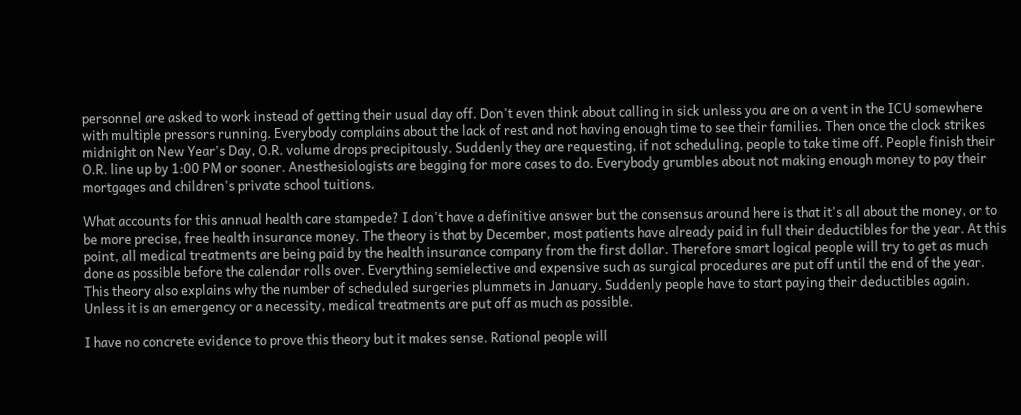personnel are asked to work instead of getting their usual day off. Don't even think about calling in sick unless you are on a vent in the ICU somewhere with multiple pressors running. Everybody complains about the lack of rest and not having enough time to see their families. Then once the clock strikes midnight on New Year's Day, O.R. volume drops precipitously. Suddenly they are requesting, if not scheduling, people to take time off. People finish their O.R. line up by 1:00 PM or sooner. Anesthesiologists are begging for more cases to do. Everybody grumbles about not making enough money to pay their mortgages and children's private school tuitions.

What accounts for this annual health care stampede? I don't have a definitive answer but the consensus around here is that it's all about the money, or to be more precise, free health insurance money. The theory is that by December, most patients have already paid in full their deductibles for the year. At this point, all medical treatments are being paid by the health insurance company from the first dollar. Therefore smart logical people will try to get as much done as possible before the calendar rolls over. Everything semielective and expensive such as surgical procedures are put off until the end of the year. This theory also explains why the number of scheduled surgeries plummets in January. Suddenly people have to start paying their deductibles again. Unless it is an emergency or a necessity, medical treatments are put off as much as possible.

I have no concrete evidence to prove this theory but it makes sense. Rational people will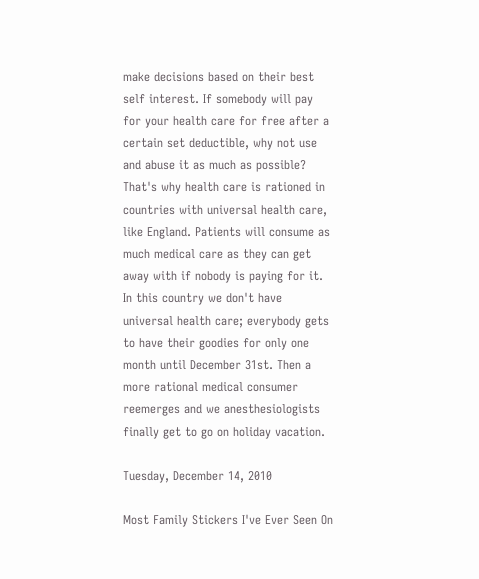make decisions based on their best self interest. If somebody will pay for your health care for free after a certain set deductible, why not use and abuse it as much as possible? That's why health care is rationed in countries with universal health care, like England. Patients will consume as much medical care as they can get away with if nobody is paying for it. In this country we don't have universal health care; everybody gets to have their goodies for only one month until December 31st. Then a more rational medical consumer reemerges and we anesthesiologists finally get to go on holiday vacation.

Tuesday, December 14, 2010

Most Family Stickers I've Ever Seen On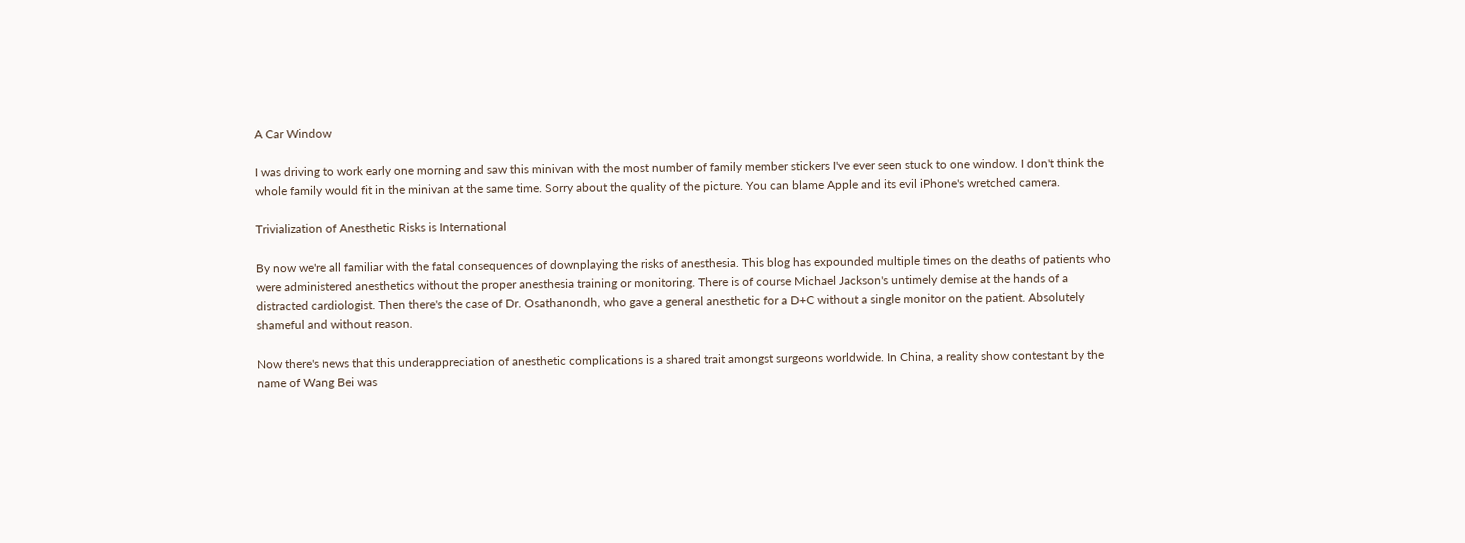A Car Window

I was driving to work early one morning and saw this minivan with the most number of family member stickers I've ever seen stuck to one window. I don't think the whole family would fit in the minivan at the same time. Sorry about the quality of the picture. You can blame Apple and its evil iPhone's wretched camera.

Trivialization of Anesthetic Risks is International

By now we're all familiar with the fatal consequences of downplaying the risks of anesthesia. This blog has expounded multiple times on the deaths of patients who were administered anesthetics without the proper anesthesia training or monitoring. There is of course Michael Jackson's untimely demise at the hands of a distracted cardiologist. Then there's the case of Dr. Osathanondh, who gave a general anesthetic for a D+C without a single monitor on the patient. Absolutely shameful and without reason.

Now there's news that this underappreciation of anesthetic complications is a shared trait amongst surgeons worldwide. In China, a reality show contestant by the name of Wang Bei was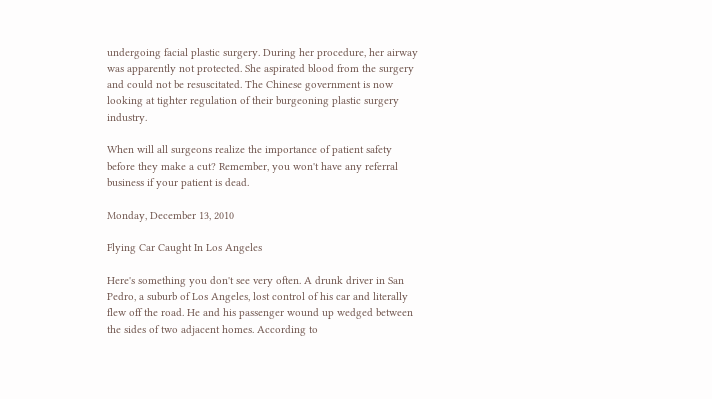undergoing facial plastic surgery. During her procedure, her airway was apparently not protected. She aspirated blood from the surgery and could not be resuscitated. The Chinese government is now looking at tighter regulation of their burgeoning plastic surgery industry.

When will all surgeons realize the importance of patient safety before they make a cut? Remember, you won't have any referral business if your patient is dead.

Monday, December 13, 2010

Flying Car Caught In Los Angeles

Here's something you don't see very often. A drunk driver in San Pedro, a suburb of Los Angeles, lost control of his car and literally flew off the road. He and his passenger wound up wedged between the sides of two adjacent homes. According to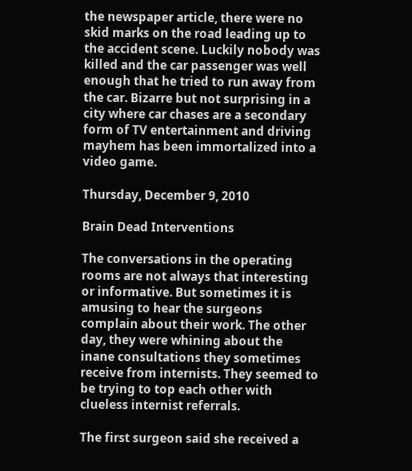the newspaper article, there were no skid marks on the road leading up to the accident scene. Luckily nobody was killed and the car passenger was well enough that he tried to run away from the car. Bizarre but not surprising in a city where car chases are a secondary form of TV entertainment and driving mayhem has been immortalized into a video game.

Thursday, December 9, 2010

Brain Dead Interventions

The conversations in the operating rooms are not always that interesting or informative. But sometimes it is amusing to hear the surgeons complain about their work. The other day, they were whining about the inane consultations they sometimes receive from internists. They seemed to be trying to top each other with clueless internist referrals.

The first surgeon said she received a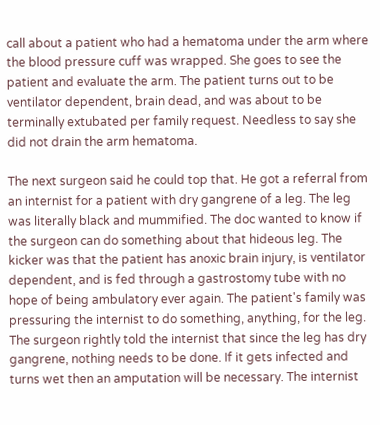call about a patient who had a hematoma under the arm where the blood pressure cuff was wrapped. She goes to see the patient and evaluate the arm. The patient turns out to be ventilator dependent, brain dead, and was about to be terminally extubated per family request. Needless to say she did not drain the arm hematoma.

The next surgeon said he could top that. He got a referral from an internist for a patient with dry gangrene of a leg. The leg was literally black and mummified. The doc wanted to know if the surgeon can do something about that hideous leg. The kicker was that the patient has anoxic brain injury, is ventilator dependent, and is fed through a gastrostomy tube with no hope of being ambulatory ever again. The patient's family was pressuring the internist to do something, anything, for the leg. The surgeon rightly told the internist that since the leg has dry gangrene, nothing needs to be done. If it gets infected and turns wet then an amputation will be necessary. The internist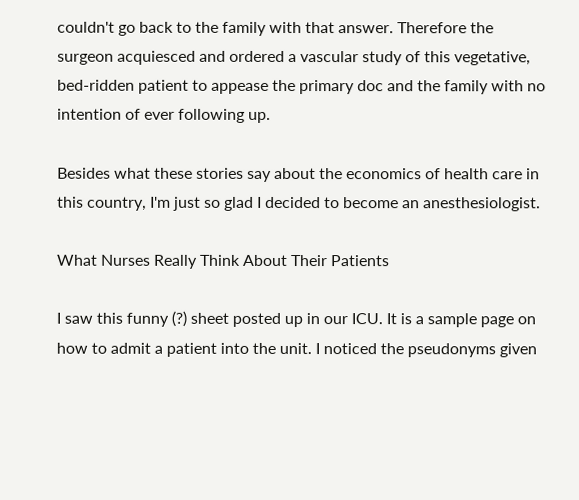couldn't go back to the family with that answer. Therefore the surgeon acquiesced and ordered a vascular study of this vegetative, bed-ridden patient to appease the primary doc and the family with no intention of ever following up.

Besides what these stories say about the economics of health care in this country, I'm just so glad I decided to become an anesthesiologist.

What Nurses Really Think About Their Patients

I saw this funny (?) sheet posted up in our ICU. It is a sample page on how to admit a patient into the unit. I noticed the pseudonyms given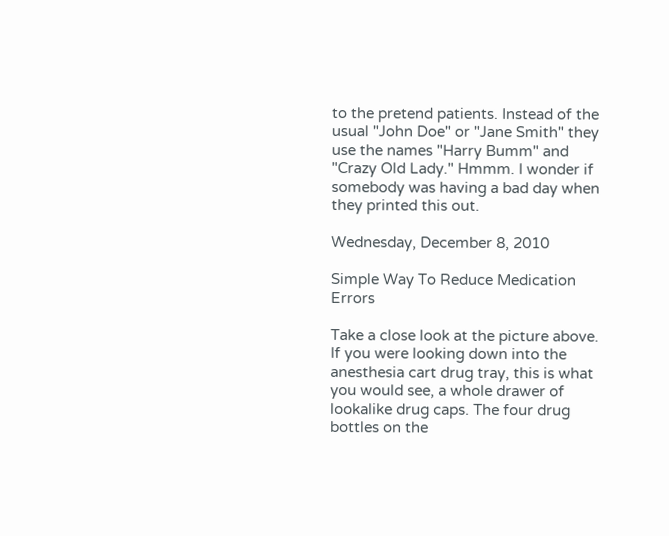to the pretend patients. Instead of the usual "John Doe" or "Jane Smith" they use the names "Harry Bumm" and "Crazy Old Lady." Hmmm. I wonder if somebody was having a bad day when they printed this out.

Wednesday, December 8, 2010

Simple Way To Reduce Medication Errors

Take a close look at the picture above. If you were looking down into the anesthesia cart drug tray, this is what you would see, a whole drawer of lookalike drug caps. The four drug bottles on the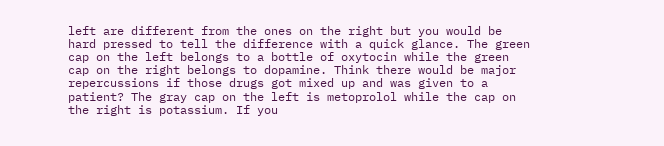left are different from the ones on the right but you would be hard pressed to tell the difference with a quick glance. The green cap on the left belongs to a bottle of oxytocin while the green cap on the right belongs to dopamine. Think there would be major repercussions if those drugs got mixed up and was given to a patient? The gray cap on the left is metoprolol while the cap on the right is potassium. If you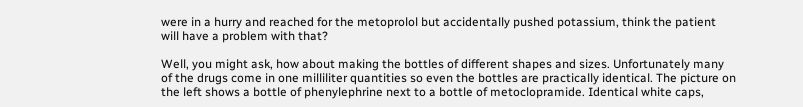were in a hurry and reached for the metoprolol but accidentally pushed potassium, think the patient will have a problem with that?

Well, you might ask, how about making the bottles of different shapes and sizes. Unfortunately many of the drugs come in one milliliter quantities so even the bottles are practically identical. The picture on the left shows a bottle of phenylephrine next to a bottle of metoclopramide. Identical white caps,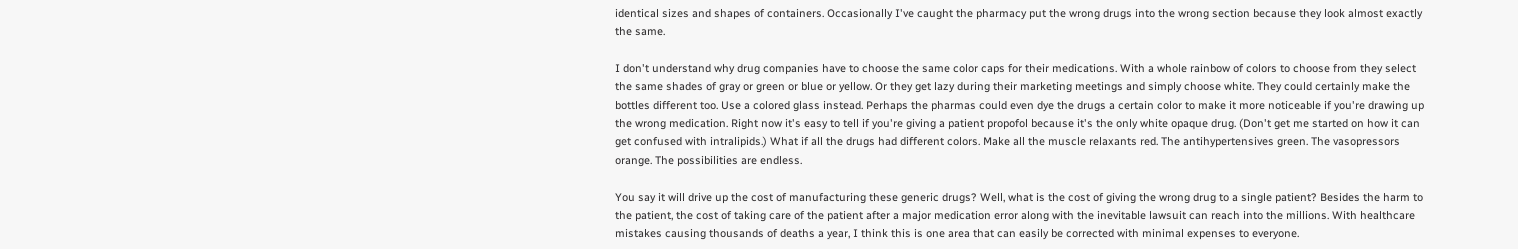identical sizes and shapes of containers. Occasionally I've caught the pharmacy put the wrong drugs into the wrong section because they look almost exactly the same.

I don't understand why drug companies have to choose the same color caps for their medications. With a whole rainbow of colors to choose from they select the same shades of gray or green or blue or yellow. Or they get lazy during their marketing meetings and simply choose white. They could certainly make the bottles different too. Use a colored glass instead. Perhaps the pharmas could even dye the drugs a certain color to make it more noticeable if you're drawing up the wrong medication. Right now it's easy to tell if you're giving a patient propofol because it's the only white opaque drug. (Don't get me started on how it can get confused with intralipids.) What if all the drugs had different colors. Make all the muscle relaxants red. The antihypertensives green. The vasopressors orange. The possibilities are endless.

You say it will drive up the cost of manufacturing these generic drugs? Well, what is the cost of giving the wrong drug to a single patient? Besides the harm to the patient, the cost of taking care of the patient after a major medication error along with the inevitable lawsuit can reach into the millions. With healthcare mistakes causing thousands of deaths a year, I think this is one area that can easily be corrected with minimal expenses to everyone.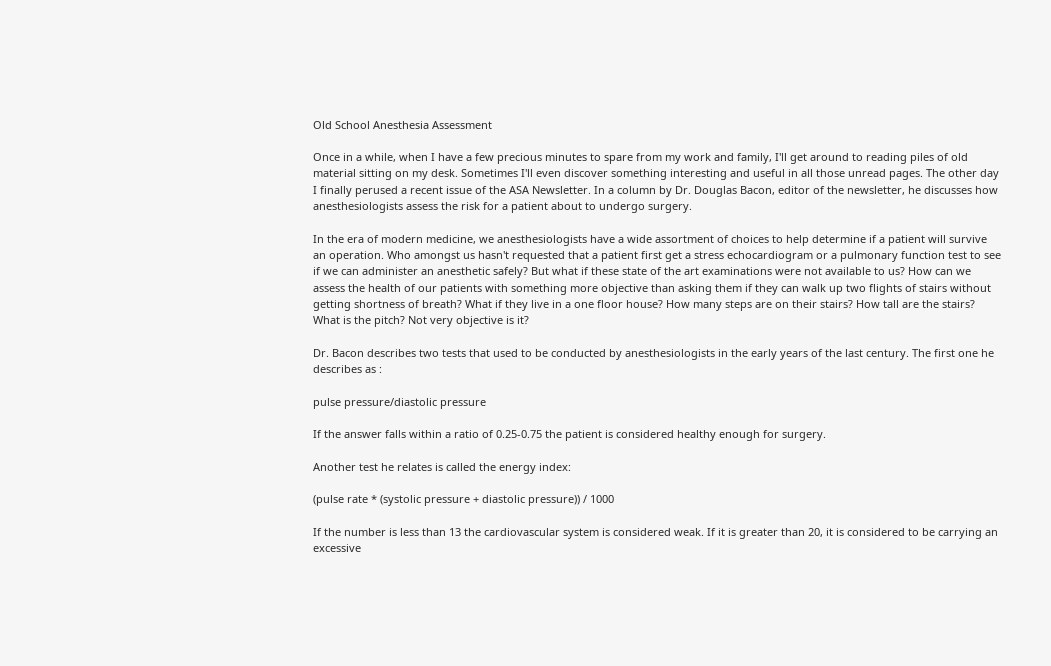Old School Anesthesia Assessment

Once in a while, when I have a few precious minutes to spare from my work and family, I'll get around to reading piles of old material sitting on my desk. Sometimes I'll even discover something interesting and useful in all those unread pages. The other day I finally perused a recent issue of the ASA Newsletter. In a column by Dr. Douglas Bacon, editor of the newsletter, he discusses how anesthesiologists assess the risk for a patient about to undergo surgery.

In the era of modern medicine, we anesthesiologists have a wide assortment of choices to help determine if a patient will survive an operation. Who amongst us hasn't requested that a patient first get a stress echocardiogram or a pulmonary function test to see if we can administer an anesthetic safely? But what if these state of the art examinations were not available to us? How can we assess the health of our patients with something more objective than asking them if they can walk up two flights of stairs without getting shortness of breath? What if they live in a one floor house? How many steps are on their stairs? How tall are the stairs? What is the pitch? Not very objective is it?

Dr. Bacon describes two tests that used to be conducted by anesthesiologists in the early years of the last century. The first one he describes as :

pulse pressure/diastolic pressure

If the answer falls within a ratio of 0.25-0.75 the patient is considered healthy enough for surgery.

Another test he relates is called the energy index:

(pulse rate * (systolic pressure + diastolic pressure)) / 1000

If the number is less than 13 the cardiovascular system is considered weak. If it is greater than 20, it is considered to be carrying an excessive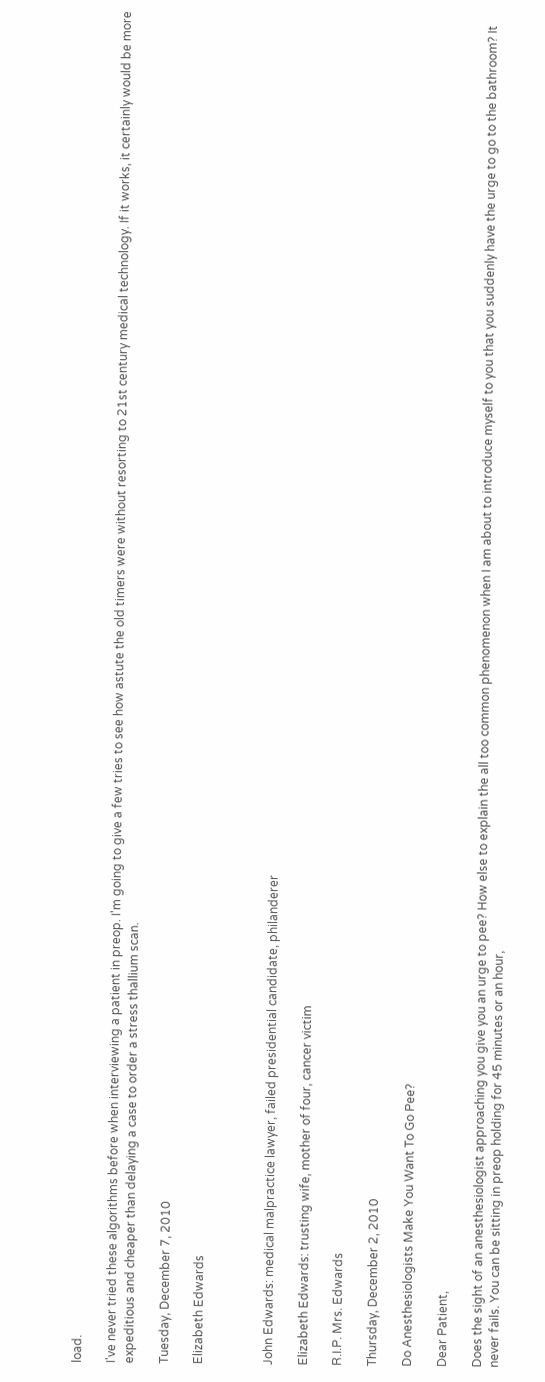load.

I've never tried these algorithms before when interviewing a patient in preop. I'm going to give a few tries to see how astute the old timers were without resorting to 21st century medical technology. If it works, it certainly would be more expeditious and cheaper than delaying a case to order a stress thallium scan.

Tuesday, December 7, 2010

Elizabeth Edwards



John Edwards: medical malpractice lawyer, failed presidential candidate, philanderer

Elizabeth Edwards: trusting wife, mother of four, cancer victim

R.I.P. Mrs. Edwards

Thursday, December 2, 2010

Do Anesthesiologists Make You Want To Go Pee?

Dear Patient,

Does the sight of an anesthesiologist approaching you give you an urge to pee? How else to explain the all too common phenomenon when I am about to introduce myself to you that you suddenly have the urge to go to the bathroom? It never fails. You can be sitting in preop holding for 45 minutes or an hour,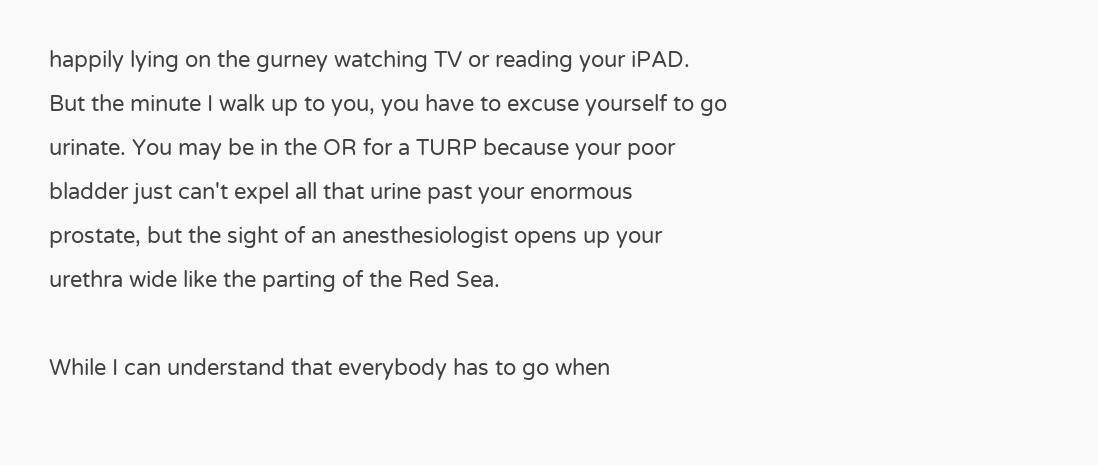happily lying on the gurney watching TV or reading your iPAD. But the minute I walk up to you, you have to excuse yourself to go urinate. You may be in the OR for a TURP because your poor bladder just can't expel all that urine past your enormous prostate, but the sight of an anesthesiologist opens up your urethra wide like the parting of the Red Sea.

While I can understand that everybody has to go when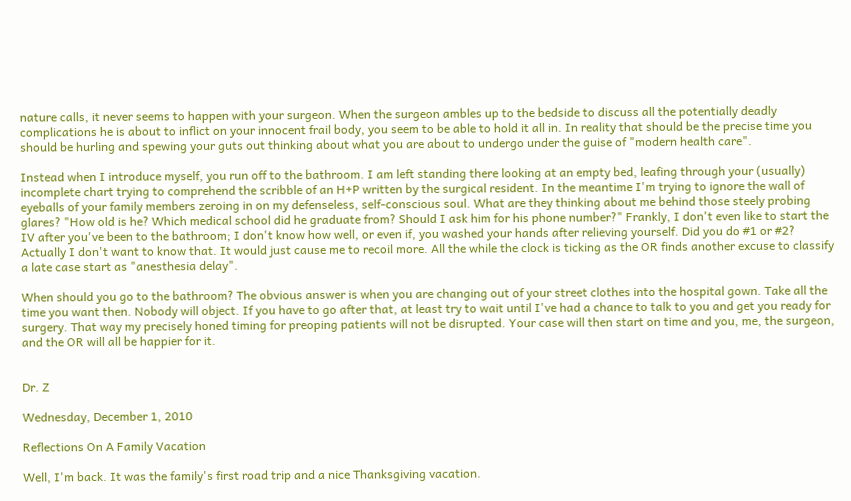nature calls, it never seems to happen with your surgeon. When the surgeon ambles up to the bedside to discuss all the potentially deadly complications he is about to inflict on your innocent frail body, you seem to be able to hold it all in. In reality that should be the precise time you should be hurling and spewing your guts out thinking about what you are about to undergo under the guise of "modern health care".

Instead when I introduce myself, you run off to the bathroom. I am left standing there looking at an empty bed, leafing through your (usually) incomplete chart trying to comprehend the scribble of an H+P written by the surgical resident. In the meantime I'm trying to ignore the wall of eyeballs of your family members zeroing in on my defenseless, self-conscious soul. What are they thinking about me behind those steely probing glares? "How old is he? Which medical school did he graduate from? Should I ask him for his phone number?" Frankly, I don't even like to start the IV after you've been to the bathroom; I don't know how well, or even if, you washed your hands after relieving yourself. Did you do #1 or #2? Actually I don't want to know that. It would just cause me to recoil more. All the while the clock is ticking as the OR finds another excuse to classify a late case start as "anesthesia delay".

When should you go to the bathroom? The obvious answer is when you are changing out of your street clothes into the hospital gown. Take all the time you want then. Nobody will object. If you have to go after that, at least try to wait until I've had a chance to talk to you and get you ready for surgery. That way my precisely honed timing for preoping patients will not be disrupted. Your case will then start on time and you, me, the surgeon, and the OR will all be happier for it.


Dr. Z

Wednesday, December 1, 2010

Reflections On A Family Vacation

Well, I'm back. It was the family's first road trip and a nice Thanksgiving vacation.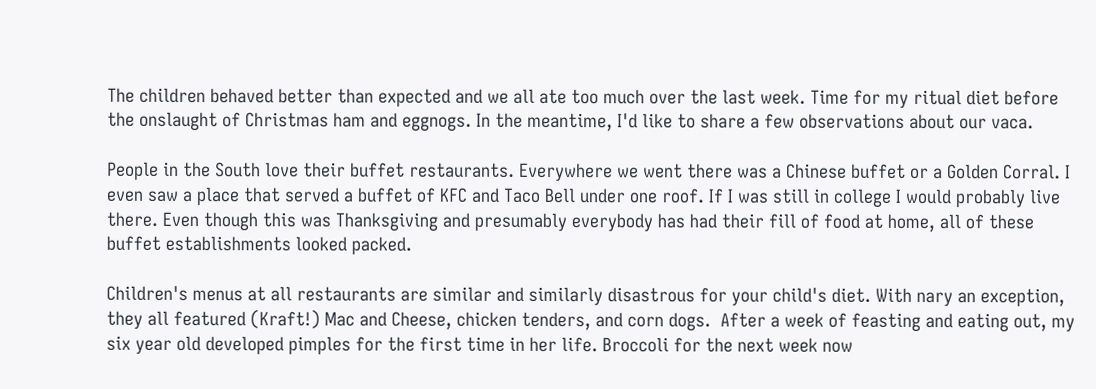The children behaved better than expected and we all ate too much over the last week. Time for my ritual diet before the onslaught of Christmas ham and eggnogs. In the meantime, I'd like to share a few observations about our vaca.

People in the South love their buffet restaurants. Everywhere we went there was a Chinese buffet or a Golden Corral. I even saw a place that served a buffet of KFC and Taco Bell under one roof. If I was still in college I would probably live there. Even though this was Thanksgiving and presumably everybody has had their fill of food at home, all of these buffet establishments looked packed.

Children's menus at all restaurants are similar and similarly disastrous for your child's diet. With nary an exception, they all featured (Kraft!) Mac and Cheese, chicken tenders, and corn dogs.  After a week of feasting and eating out, my six year old developed pimples for the first time in her life. Broccoli for the next week now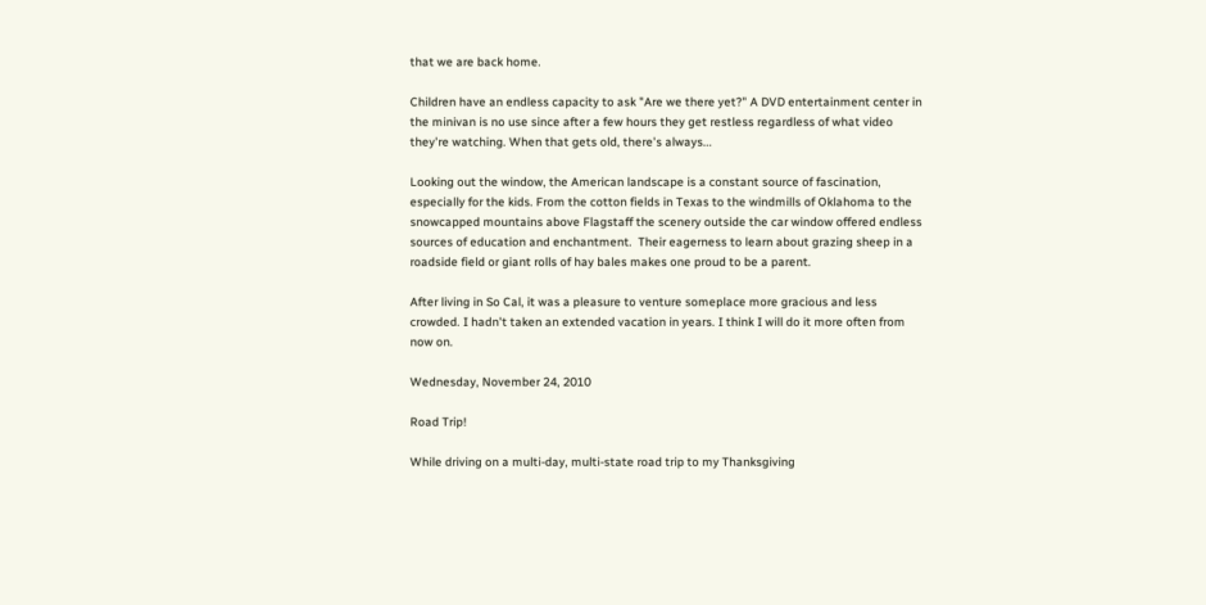that we are back home.

Children have an endless capacity to ask "Are we there yet?" A DVD entertainment center in the minivan is no use since after a few hours they get restless regardless of what video they're watching. When that gets old, there's always...

Looking out the window, the American landscape is a constant source of fascination, especially for the kids. From the cotton fields in Texas to the windmills of Oklahoma to the snowcapped mountains above Flagstaff the scenery outside the car window offered endless sources of education and enchantment.  Their eagerness to learn about grazing sheep in a roadside field or giant rolls of hay bales makes one proud to be a parent.

After living in So Cal, it was a pleasure to venture someplace more gracious and less crowded. I hadn't taken an extended vacation in years. I think I will do it more often from now on.

Wednesday, November 24, 2010

Road Trip!

While driving on a multi-day, multi-state road trip to my Thanksgiving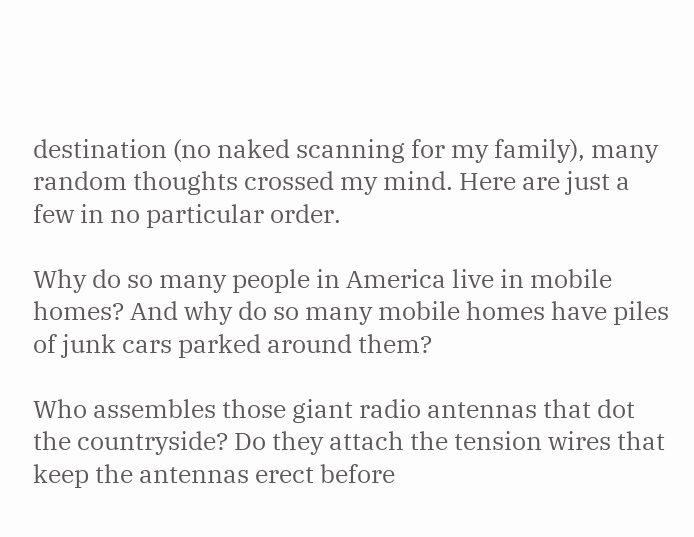destination (no naked scanning for my family), many random thoughts crossed my mind. Here are just a few in no particular order.

Why do so many people in America live in mobile homes? And why do so many mobile homes have piles of junk cars parked around them?

Who assembles those giant radio antennas that dot the countryside? Do they attach the tension wires that keep the antennas erect before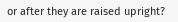or after they are raised upright?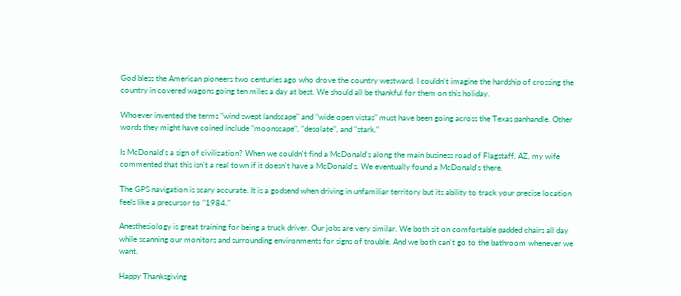God bless the American pioneers two centuries ago who drove the country westward. I couldn't imagine the hardship of crossing the country in covered wagons going ten miles a day at best. We should all be thankful for them on this holiday.

Whoever invented the terms "wind swept landscape" and "wide open vistas" must have been going across the Texas panhandle. Other words they might have coined include "moonscape", "desolate", and "stark."

Is McDonald's a sign of civilization? When we couldn't find a McDonald's along the main business road of Flagstaff, AZ, my wife commented that this isn't a real town if it doesn't have a McDonald's. We eventually found a McDonald's there.

The GPS navigation is scary accurate. It is a godsend when driving in unfamiliar territory but its ability to track your precise location feels like a precursor to "1984."

Anesthesiology is great training for being a truck driver. Our jobs are very similar. We both sit on comfortable padded chairs all day while scanning our monitors and surrounding environments for signs of trouble. And we both can't go to the bathroom whenever we want.

Happy Thanksgiving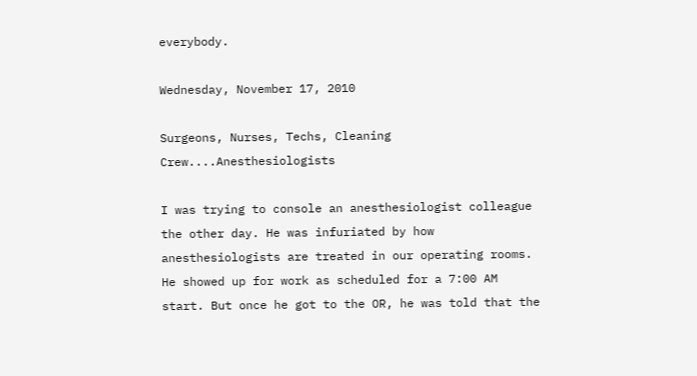everybody.

Wednesday, November 17, 2010

Surgeons, Nurses, Techs, Cleaning Crew....Anesthesiologists

I was trying to console an anesthesiologist colleague the other day. He was infuriated by how anesthesiologists are treated in our operating rooms. He showed up for work as scheduled for a 7:00 AM start. But once he got to the OR, he was told that the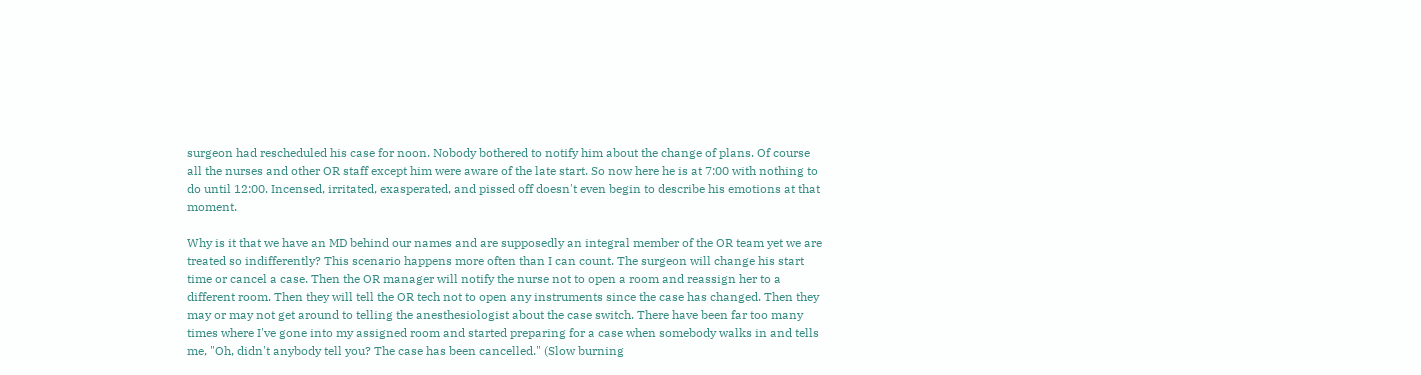surgeon had rescheduled his case for noon. Nobody bothered to notify him about the change of plans. Of course all the nurses and other OR staff except him were aware of the late start. So now here he is at 7:00 with nothing to do until 12:00. Incensed, irritated, exasperated, and pissed off doesn't even begin to describe his emotions at that moment.

Why is it that we have an MD behind our names and are supposedly an integral member of the OR team yet we are treated so indifferently? This scenario happens more often than I can count. The surgeon will change his start time or cancel a case. Then the OR manager will notify the nurse not to open a room and reassign her to a different room. Then they will tell the OR tech not to open any instruments since the case has changed. Then they may or may not get around to telling the anesthesiologist about the case switch. There have been far too many times where I've gone into my assigned room and started preparing for a case when somebody walks in and tells me, "Oh, didn't anybody tell you? The case has been cancelled." (Slow burning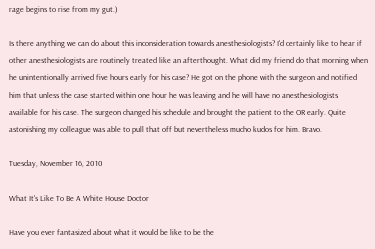rage begins to rise from my gut.)

Is there anything we can do about this inconsideration towards anesthesiologists? I'd certainly like to hear if other anesthesiologists are routinely treated like an afterthought. What did my friend do that morning when he unintentionally arrived five hours early for his case? He got on the phone with the surgeon and notified him that unless the case started within one hour he was leaving and he will have no anesthesiologists available for his case. The surgeon changed his schedule and brought the patient to the OR early. Quite astonishing my colleague was able to pull that off but nevertheless mucho kudos for him. Bravo.

Tuesday, November 16, 2010

What It's Like To Be A White House Doctor

Have you ever fantasized about what it would be like to be the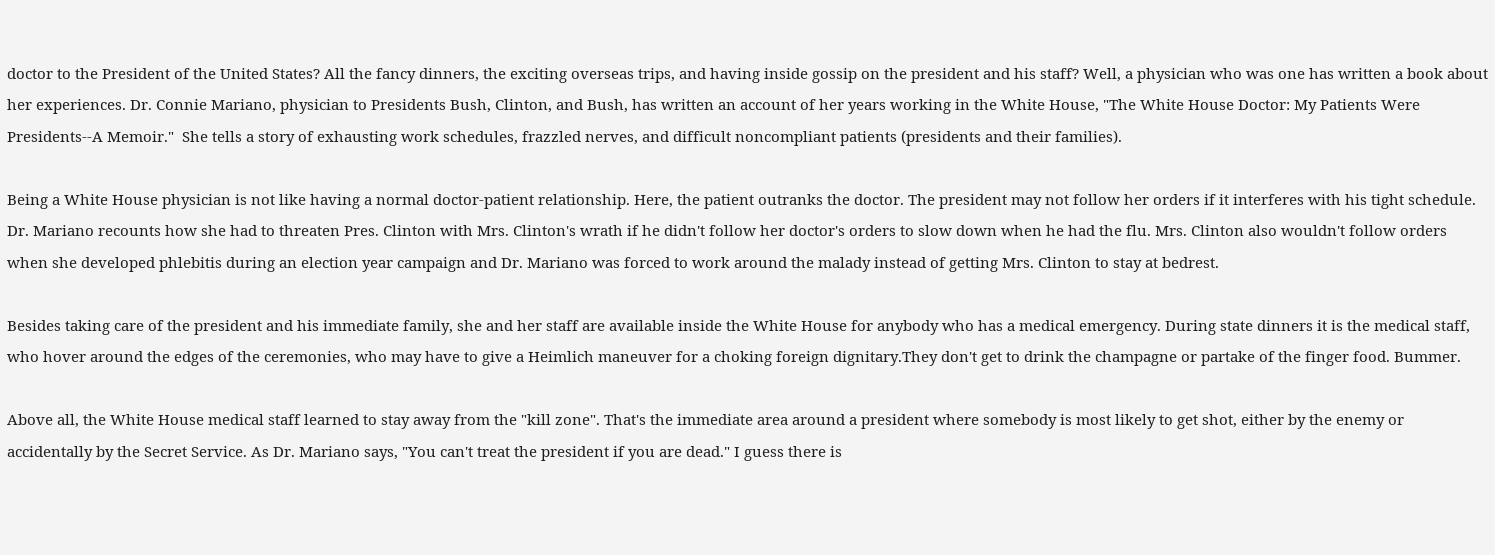doctor to the President of the United States? All the fancy dinners, the exciting overseas trips, and having inside gossip on the president and his staff? Well, a physician who was one has written a book about her experiences. Dr. Connie Mariano, physician to Presidents Bush, Clinton, and Bush, has written an account of her years working in the White House, "The White House Doctor: My Patients Were Presidents--A Memoir."  She tells a story of exhausting work schedules, frazzled nerves, and difficult noncompliant patients (presidents and their families).

Being a White House physician is not like having a normal doctor-patient relationship. Here, the patient outranks the doctor. The president may not follow her orders if it interferes with his tight schedule. Dr. Mariano recounts how she had to threaten Pres. Clinton with Mrs. Clinton's wrath if he didn't follow her doctor's orders to slow down when he had the flu. Mrs. Clinton also wouldn't follow orders when she developed phlebitis during an election year campaign and Dr. Mariano was forced to work around the malady instead of getting Mrs. Clinton to stay at bedrest.

Besides taking care of the president and his immediate family, she and her staff are available inside the White House for anybody who has a medical emergency. During state dinners it is the medical staff, who hover around the edges of the ceremonies, who may have to give a Heimlich maneuver for a choking foreign dignitary.They don't get to drink the champagne or partake of the finger food. Bummer.

Above all, the White House medical staff learned to stay away from the "kill zone". That's the immediate area around a president where somebody is most likely to get shot, either by the enemy or accidentally by the Secret Service. As Dr. Mariano says, "You can't treat the president if you are dead." I guess there is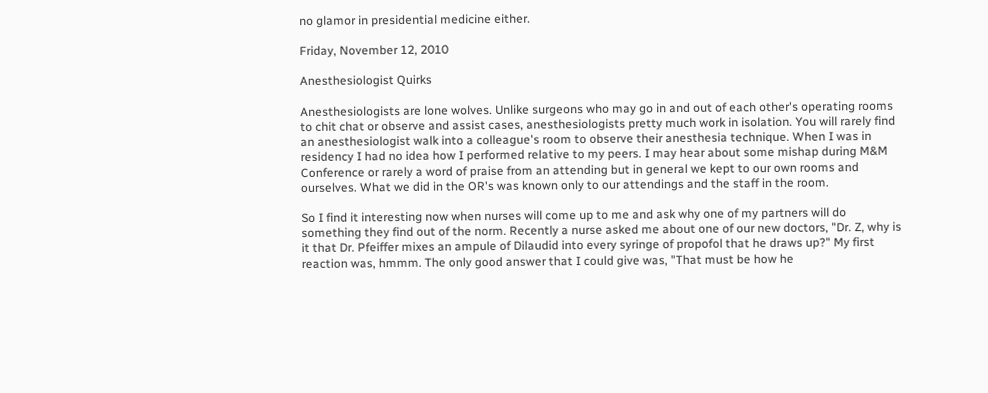no glamor in presidential medicine either.

Friday, November 12, 2010

Anesthesiologist Quirks

Anesthesiologists are lone wolves. Unlike surgeons who may go in and out of each other's operating rooms to chit chat or observe and assist cases, anesthesiologists pretty much work in isolation. You will rarely find an anesthesiologist walk into a colleague's room to observe their anesthesia technique. When I was in residency I had no idea how I performed relative to my peers. I may hear about some mishap during M&M Conference or rarely a word of praise from an attending but in general we kept to our own rooms and ourselves. What we did in the OR's was known only to our attendings and the staff in the room.

So I find it interesting now when nurses will come up to me and ask why one of my partners will do something they find out of the norm. Recently a nurse asked me about one of our new doctors, "Dr. Z, why is it that Dr. Pfeiffer mixes an ampule of Dilaudid into every syringe of propofol that he draws up?" My first reaction was, hmmm. The only good answer that I could give was, "That must be how he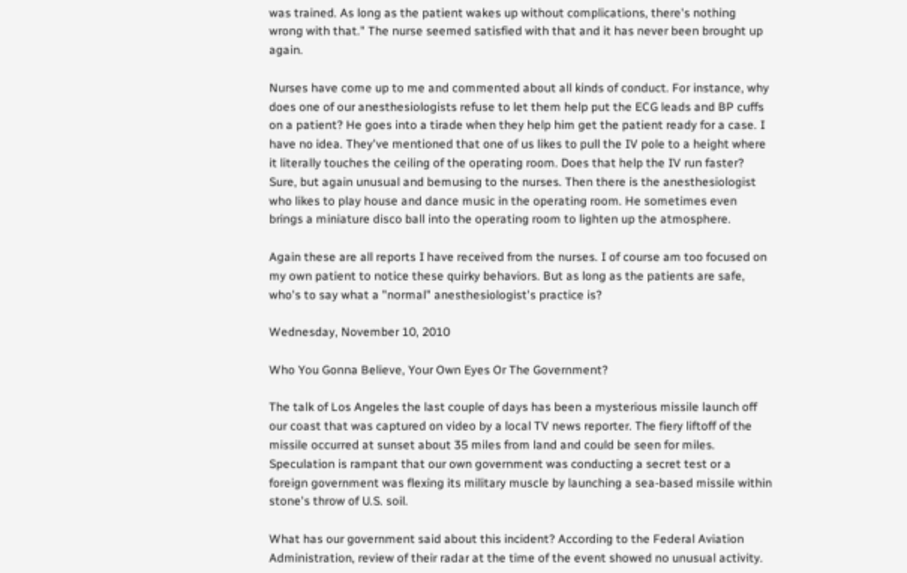was trained. As long as the patient wakes up without complications, there's nothing wrong with that." The nurse seemed satisfied with that and it has never been brought up again.

Nurses have come up to me and commented about all kinds of conduct. For instance, why does one of our anesthesiologists refuse to let them help put the ECG leads and BP cuffs on a patient? He goes into a tirade when they help him get the patient ready for a case. I have no idea. They've mentioned that one of us likes to pull the IV pole to a height where it literally touches the ceiling of the operating room. Does that help the IV run faster? Sure, but again unusual and bemusing to the nurses. Then there is the anesthesiologist who likes to play house and dance music in the operating room. He sometimes even brings a miniature disco ball into the operating room to lighten up the atmosphere.

Again these are all reports I have received from the nurses. I of course am too focused on my own patient to notice these quirky behaviors. But as long as the patients are safe, who's to say what a "normal" anesthesiologist's practice is?

Wednesday, November 10, 2010

Who You Gonna Believe, Your Own Eyes Or The Government?

The talk of Los Angeles the last couple of days has been a mysterious missile launch off our coast that was captured on video by a local TV news reporter. The fiery liftoff of the missile occurred at sunset about 35 miles from land and could be seen for miles. Speculation is rampant that our own government was conducting a secret test or a foreign government was flexing its military muscle by launching a sea-based missile within stone's throw of U.S. soil.

What has our government said about this incident? According to the Federal Aviation Administration, review of their radar at the time of the event showed no unusual activity.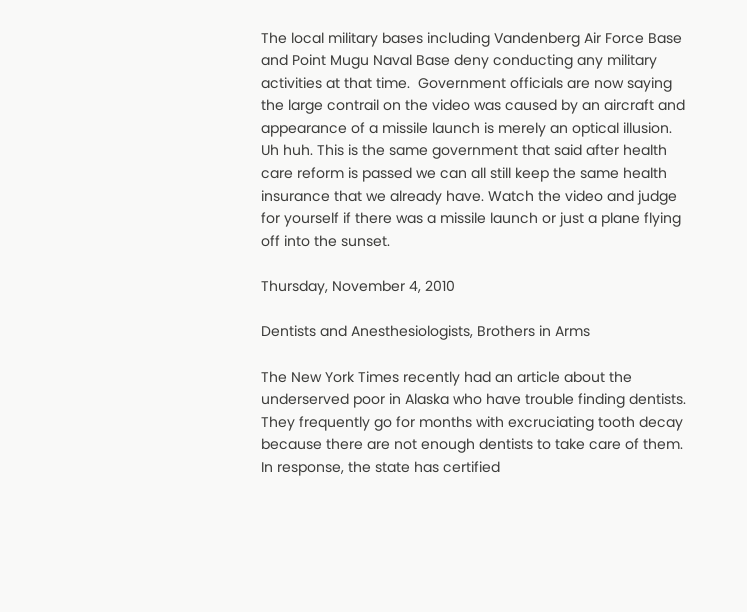The local military bases including Vandenberg Air Force Base and Point Mugu Naval Base deny conducting any military activities at that time.  Government officials are now saying the large contrail on the video was caused by an aircraft and appearance of a missile launch is merely an optical illusion. Uh huh. This is the same government that said after health care reform is passed we can all still keep the same health insurance that we already have. Watch the video and judge for yourself if there was a missile launch or just a plane flying off into the sunset.

Thursday, November 4, 2010

Dentists and Anesthesiologists, Brothers in Arms

The New York Times recently had an article about the underserved poor in Alaska who have trouble finding dentists. They frequently go for months with excruciating tooth decay because there are not enough dentists to take care of them. In response, the state has certified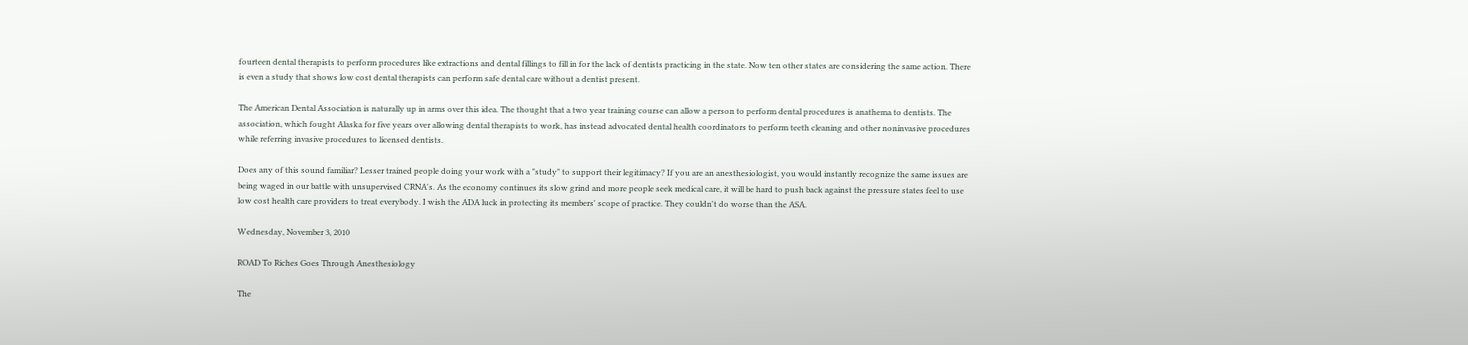fourteen dental therapists to perform procedures like extractions and dental fillings to fill in for the lack of dentists practicing in the state. Now ten other states are considering the same action. There is even a study that shows low cost dental therapists can perform safe dental care without a dentist present.

The American Dental Association is naturally up in arms over this idea. The thought that a two year training course can allow a person to perform dental procedures is anathema to dentists. The association, which fought Alaska for five years over allowing dental therapists to work, has instead advocated dental health coordinators to perform teeth cleaning and other noninvasive procedures while referring invasive procedures to licensed dentists.

Does any of this sound familiar? Lesser trained people doing your work with a "study" to support their legitimacy? If you are an anesthesiologist, you would instantly recognize the same issues are being waged in our battle with unsupervised CRNA's. As the economy continues its slow grind and more people seek medical care, it will be hard to push back against the pressure states feel to use low cost health care providers to treat everybody. I wish the ADA luck in protecting its members' scope of practice. They couldn't do worse than the ASA.

Wednesday, November 3, 2010

ROAD To Riches Goes Through Anesthesiology

The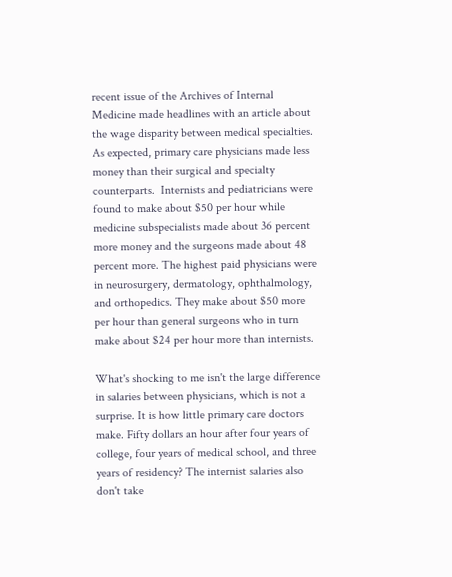recent issue of the Archives of Internal Medicine made headlines with an article about the wage disparity between medical specialties.  As expected, primary care physicians made less money than their surgical and specialty counterparts.  Internists and pediatricians were found to make about $50 per hour while medicine subspecialists made about 36 percent more money and the surgeons made about 48 percent more. The highest paid physicians were in neurosurgery, dermatology, ophthalmology, and orthopedics. They make about $50 more per hour than general surgeons who in turn make about $24 per hour more than internists.

What's shocking to me isn't the large difference in salaries between physicians, which is not a surprise. It is how little primary care doctors make. Fifty dollars an hour after four years of college, four years of medical school, and three years of residency? The internist salaries also don't take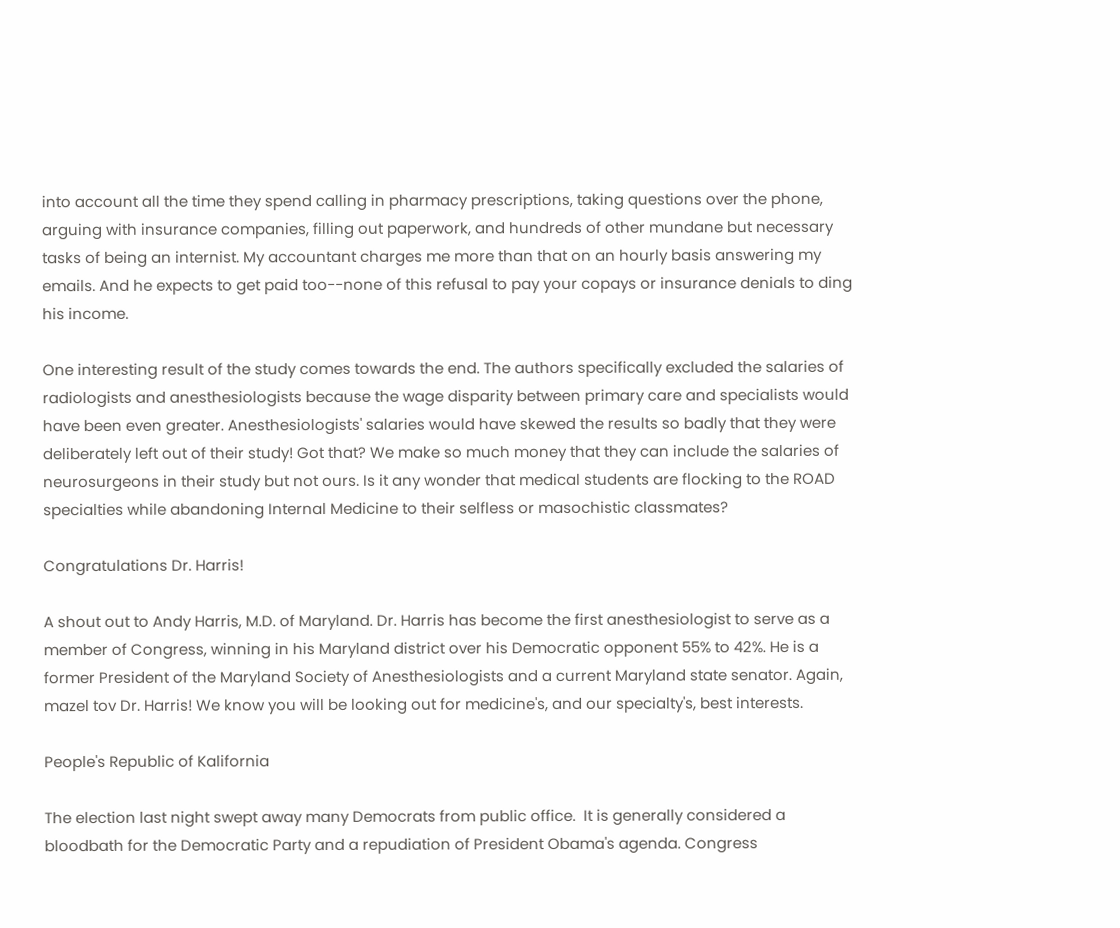into account all the time they spend calling in pharmacy prescriptions, taking questions over the phone, arguing with insurance companies, filling out paperwork, and hundreds of other mundane but necessary tasks of being an internist. My accountant charges me more than that on an hourly basis answering my emails. And he expects to get paid too--none of this refusal to pay your copays or insurance denials to ding his income.

One interesting result of the study comes towards the end. The authors specifically excluded the salaries of radiologists and anesthesiologists because the wage disparity between primary care and specialists would have been even greater. Anesthesiologists' salaries would have skewed the results so badly that they were deliberately left out of their study! Got that? We make so much money that they can include the salaries of neurosurgeons in their study but not ours. Is it any wonder that medical students are flocking to the ROAD specialties while abandoning Internal Medicine to their selfless or masochistic classmates?

Congratulations Dr. Harris!

A shout out to Andy Harris, M.D. of Maryland. Dr. Harris has become the first anesthesiologist to serve as a member of Congress, winning in his Maryland district over his Democratic opponent 55% to 42%. He is a former President of the Maryland Society of Anesthesiologists and a current Maryland state senator. Again, mazel tov Dr. Harris! We know you will be looking out for medicine's, and our specialty's, best interests.

People's Republic of Kalifornia

The election last night swept away many Democrats from public office.  It is generally considered a bloodbath for the Democratic Party and a repudiation of President Obama's agenda. Congress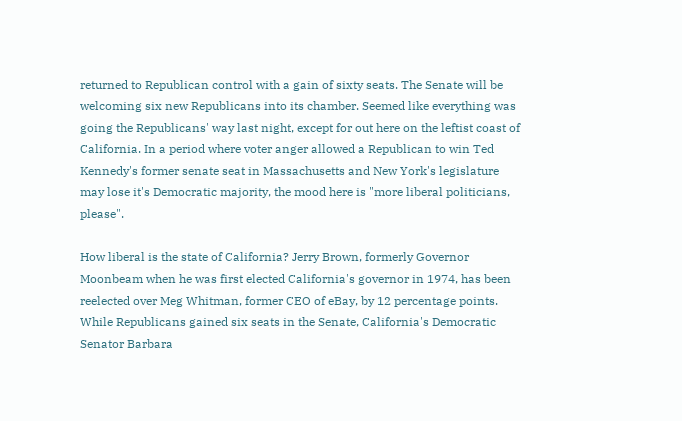returned to Republican control with a gain of sixty seats. The Senate will be welcoming six new Republicans into its chamber. Seemed like everything was going the Republicans' way last night, except for out here on the leftist coast of California. In a period where voter anger allowed a Republican to win Ted Kennedy's former senate seat in Massachusetts and New York's legislature may lose it's Democratic majority, the mood here is "more liberal politicians, please".

How liberal is the state of California? Jerry Brown, formerly Governor Moonbeam when he was first elected California's governor in 1974, has been reelected over Meg Whitman, former CEO of eBay, by 12 percentage points. While Republicans gained six seats in the Senate, California's Democratic Senator Barbara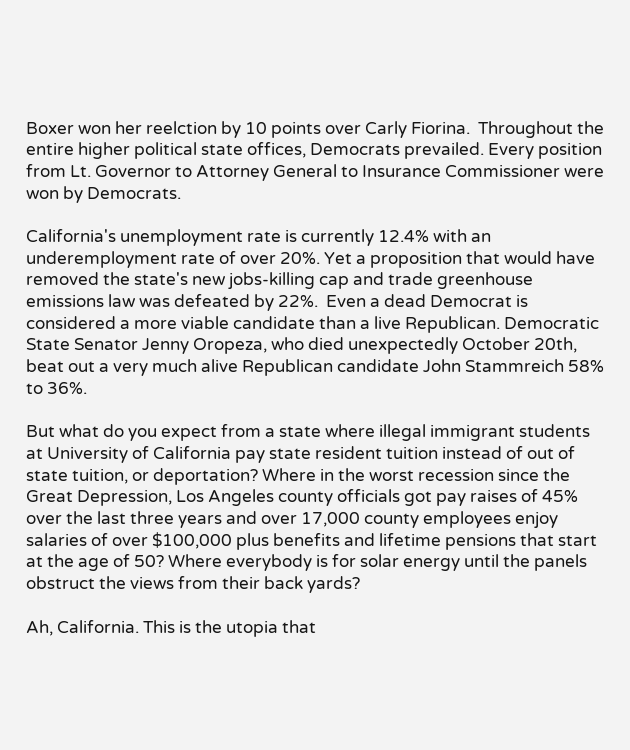Boxer won her reelction by 10 points over Carly Fiorina.  Throughout the entire higher political state offices, Democrats prevailed. Every position from Lt. Governor to Attorney General to Insurance Commissioner were won by Democrats.

California's unemployment rate is currently 12.4% with an underemployment rate of over 20%. Yet a proposition that would have removed the state's new jobs-killing cap and trade greenhouse emissions law was defeated by 22%.  Even a dead Democrat is considered a more viable candidate than a live Republican. Democratic State Senator Jenny Oropeza, who died unexpectedly October 20th, beat out a very much alive Republican candidate John Stammreich 58% to 36%.

But what do you expect from a state where illegal immigrant students at University of California pay state resident tuition instead of out of state tuition, or deportation? Where in the worst recession since the Great Depression, Los Angeles county officials got pay raises of 45% over the last three years and over 17,000 county employees enjoy salaries of over $100,000 plus benefits and lifetime pensions that start at the age of 50? Where everybody is for solar energy until the panels obstruct the views from their back yards?

Ah, California. This is the utopia that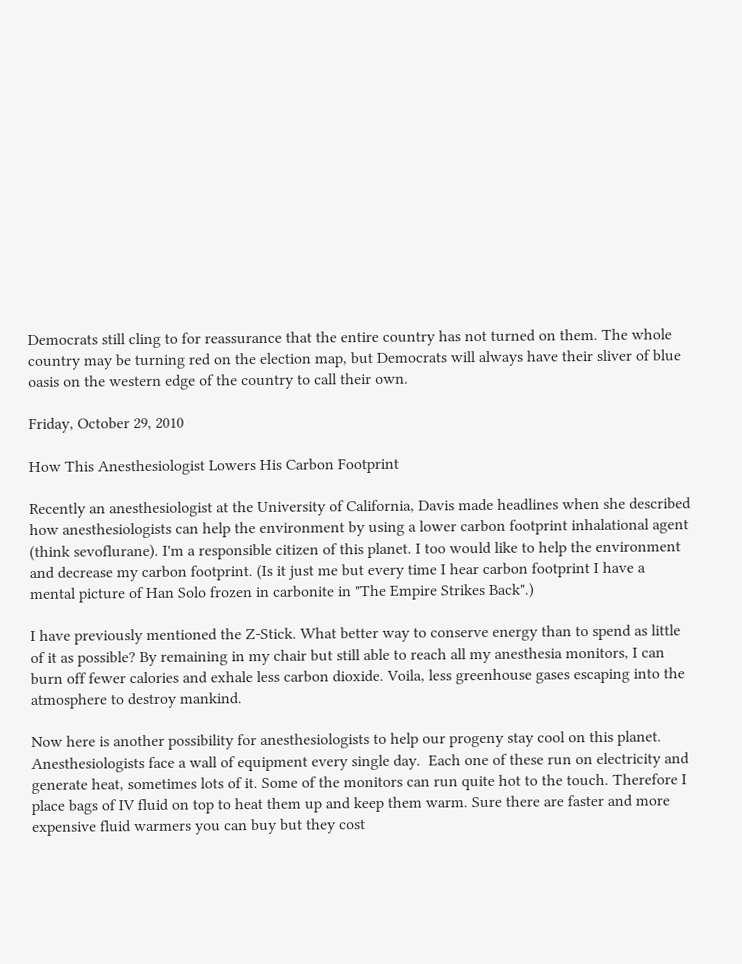Democrats still cling to for reassurance that the entire country has not turned on them. The whole country may be turning red on the election map, but Democrats will always have their sliver of blue oasis on the western edge of the country to call their own.

Friday, October 29, 2010

How This Anesthesiologist Lowers His Carbon Footprint

Recently an anesthesiologist at the University of California, Davis made headlines when she described how anesthesiologists can help the environment by using a lower carbon footprint inhalational agent (think sevoflurane). I'm a responsible citizen of this planet. I too would like to help the environment and decrease my carbon footprint. (Is it just me but every time I hear carbon footprint I have a mental picture of Han Solo frozen in carbonite in "The Empire Strikes Back".)

I have previously mentioned the Z-Stick. What better way to conserve energy than to spend as little of it as possible? By remaining in my chair but still able to reach all my anesthesia monitors, I can burn off fewer calories and exhale less carbon dioxide. Voila, less greenhouse gases escaping into the atmosphere to destroy mankind.

Now here is another possibility for anesthesiologists to help our progeny stay cool on this planet.  Anesthesiologists face a wall of equipment every single day.  Each one of these run on electricity and generate heat, sometimes lots of it. Some of the monitors can run quite hot to the touch. Therefore I place bags of IV fluid on top to heat them up and keep them warm. Sure there are faster and more expensive fluid warmers you can buy but they cost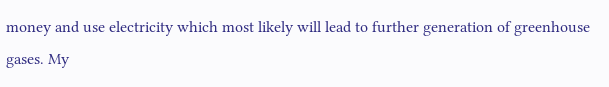money and use electricity which most likely will lead to further generation of greenhouse gases. My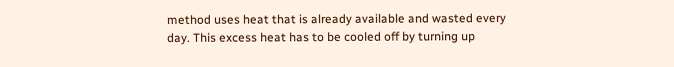method uses heat that is already available and wasted every day. This excess heat has to be cooled off by turning up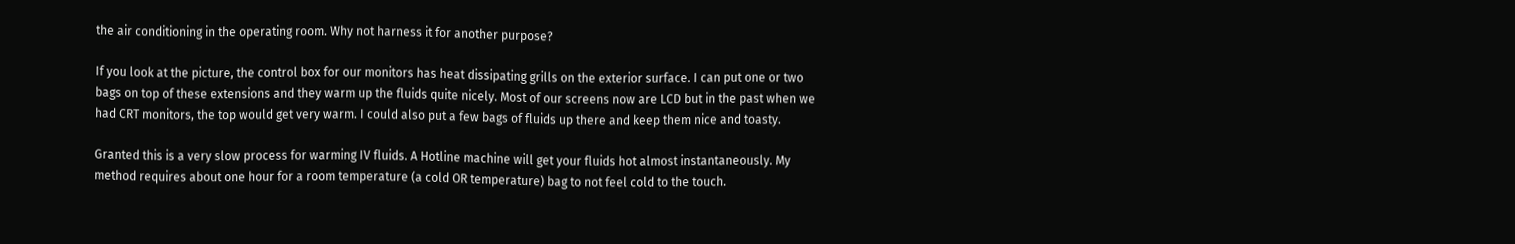the air conditioning in the operating room. Why not harness it for another purpose?

If you look at the picture, the control box for our monitors has heat dissipating grills on the exterior surface. I can put one or two bags on top of these extensions and they warm up the fluids quite nicely. Most of our screens now are LCD but in the past when we had CRT monitors, the top would get very warm. I could also put a few bags of fluids up there and keep them nice and toasty.

Granted this is a very slow process for warming IV fluids. A Hotline machine will get your fluids hot almost instantaneously. My method requires about one hour for a room temperature (a cold OR temperature) bag to not feel cold to the touch.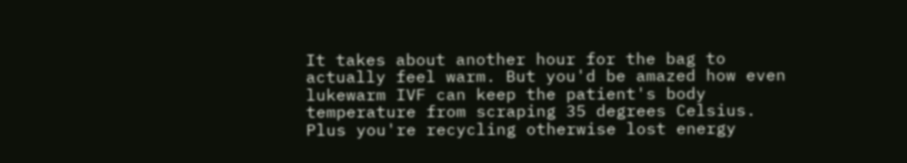It takes about another hour for the bag to actually feel warm. But you'd be amazed how even lukewarm IVF can keep the patient's body temperature from scraping 35 degrees Celsius. Plus you're recycling otherwise lost energy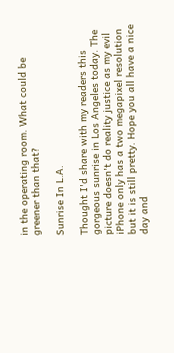in the operating room. What could be greener than that?

Sunrise In L.A.

Thought I'd share with my readers this gorgeous sunrise in Los Angeles today. The picture doesn't do reality justice as my evil iPhone only has a two megapixel resolution but it is still pretty. Hope you all have a nice day and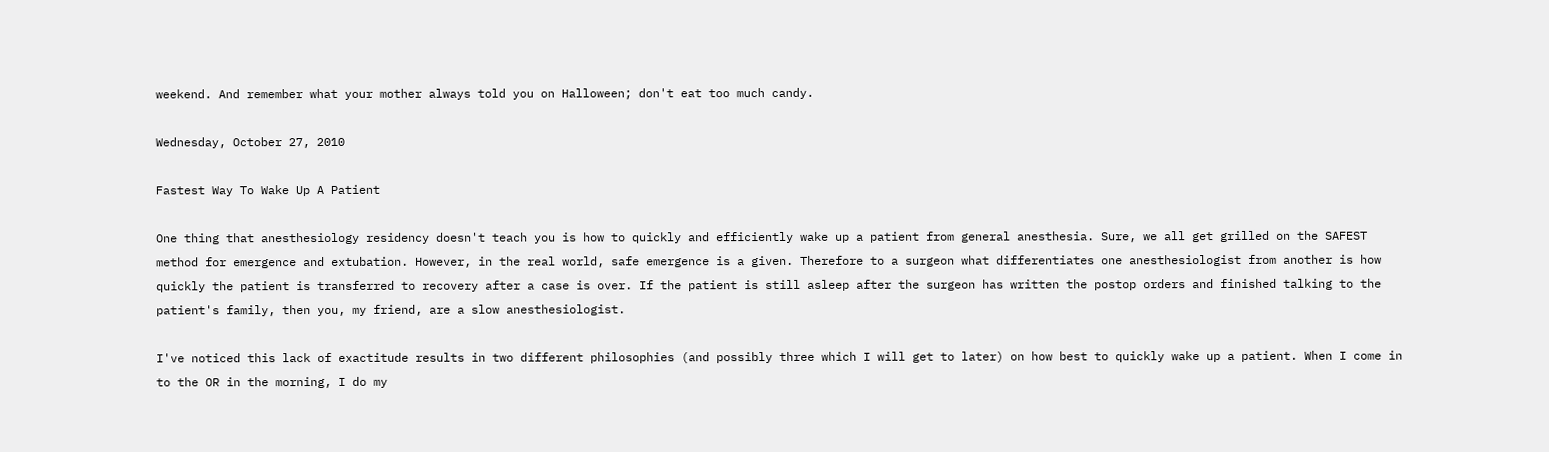weekend. And remember what your mother always told you on Halloween; don't eat too much candy.

Wednesday, October 27, 2010

Fastest Way To Wake Up A Patient

One thing that anesthesiology residency doesn't teach you is how to quickly and efficiently wake up a patient from general anesthesia. Sure, we all get grilled on the SAFEST method for emergence and extubation. However, in the real world, safe emergence is a given. Therefore to a surgeon what differentiates one anesthesiologist from another is how quickly the patient is transferred to recovery after a case is over. If the patient is still asleep after the surgeon has written the postop orders and finished talking to the patient's family, then you, my friend, are a slow anesthesiologist.

I've noticed this lack of exactitude results in two different philosophies (and possibly three which I will get to later) on how best to quickly wake up a patient. When I come in to the OR in the morning, I do my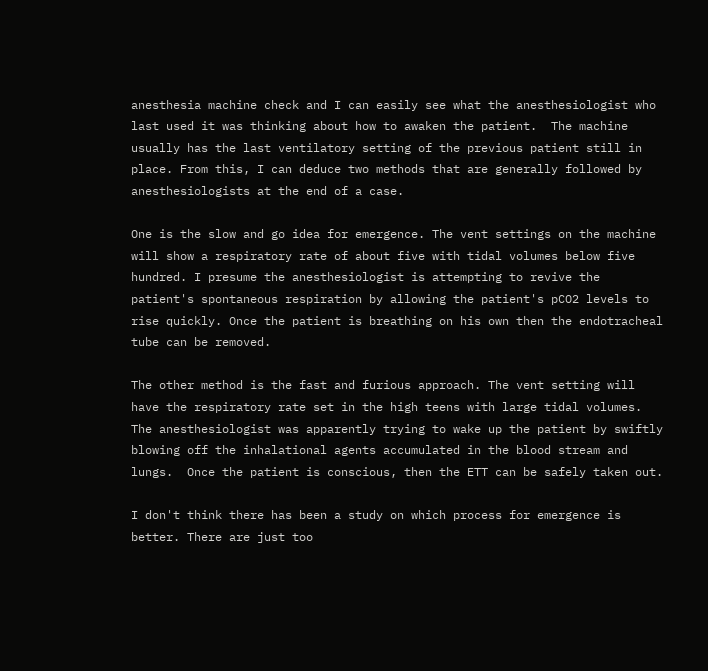anesthesia machine check and I can easily see what the anesthesiologist who last used it was thinking about how to awaken the patient.  The machine usually has the last ventilatory setting of the previous patient still in place. From this, I can deduce two methods that are generally followed by anesthesiologists at the end of a case.

One is the slow and go idea for emergence. The vent settings on the machine will show a respiratory rate of about five with tidal volumes below five hundred. I presume the anesthesiologist is attempting to revive the patient's spontaneous respiration by allowing the patient's pCO2 levels to rise quickly. Once the patient is breathing on his own then the endotracheal tube can be removed.

The other method is the fast and furious approach. The vent setting will have the respiratory rate set in the high teens with large tidal volumes. The anesthesiologist was apparently trying to wake up the patient by swiftly blowing off the inhalational agents accumulated in the blood stream and lungs.  Once the patient is conscious, then the ETT can be safely taken out.

I don't think there has been a study on which process for emergence is better. There are just too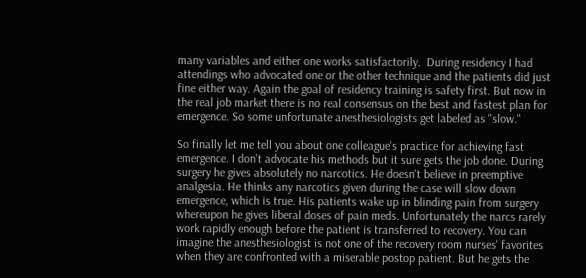many variables and either one works satisfactorily.  During residency I had attendings who advocated one or the other technique and the patients did just fine either way. Again the goal of residency training is safety first. But now in the real job market there is no real consensus on the best and fastest plan for emergence. So some unfortunate anesthesiologists get labeled as "slow."

So finally let me tell you about one colleague's practice for achieving fast emergence. I don't advocate his methods but it sure gets the job done. During surgery he gives absolutely no narcotics. He doesn't believe in preemptive analgesia. He thinks any narcotics given during the case will slow down emergence, which is true. His patients wake up in blinding pain from surgery whereupon he gives liberal doses of pain meds. Unfortunately the narcs rarely work rapidly enough before the patient is transferred to recovery. You can imagine the anesthesiologist is not one of the recovery room nurses' favorites when they are confronted with a miserable postop patient. But he gets the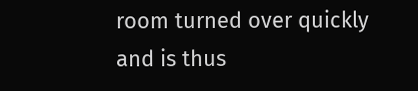room turned over quickly and is thus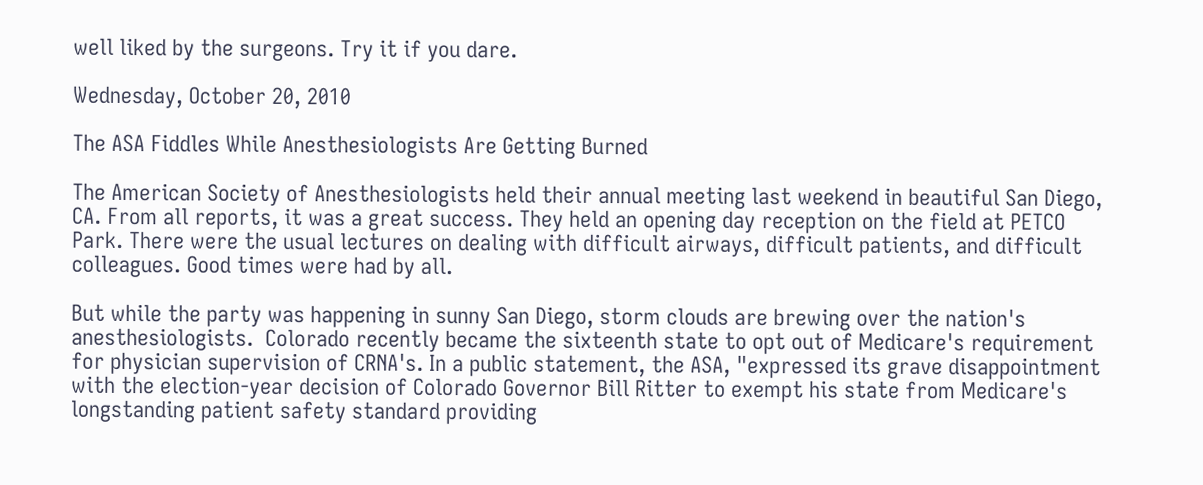well liked by the surgeons. Try it if you dare.

Wednesday, October 20, 2010

The ASA Fiddles While Anesthesiologists Are Getting Burned

The American Society of Anesthesiologists held their annual meeting last weekend in beautiful San Diego, CA. From all reports, it was a great success. They held an opening day reception on the field at PETCO Park. There were the usual lectures on dealing with difficult airways, difficult patients, and difficult colleagues. Good times were had by all.

But while the party was happening in sunny San Diego, storm clouds are brewing over the nation's anesthesiologists.  Colorado recently became the sixteenth state to opt out of Medicare's requirement for physician supervision of CRNA's. In a public statement, the ASA, "expressed its grave disappointment with the election-year decision of Colorado Governor Bill Ritter to exempt his state from Medicare's longstanding patient safety standard providing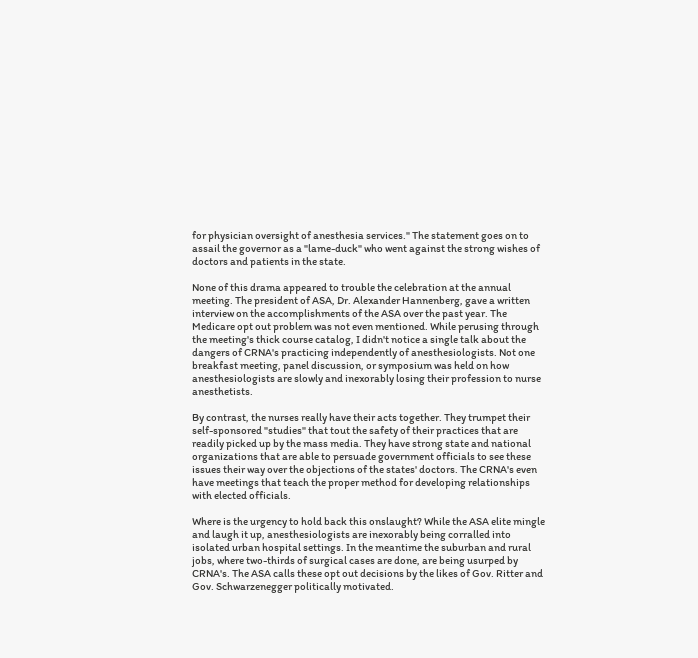for physician oversight of anesthesia services." The statement goes on to assail the governor as a "lame-duck" who went against the strong wishes of doctors and patients in the state.

None of this drama appeared to trouble the celebration at the annual meeting. The president of ASA, Dr. Alexander Hannenberg, gave a written interview on the accomplishments of the ASA over the past year. The Medicare opt out problem was not even mentioned. While perusing through the meeting's thick course catalog, I didn't notice a single talk about the dangers of CRNA's practicing independently of anesthesiologists. Not one breakfast meeting, panel discussion, or symposium was held on how anesthesiologists are slowly and inexorably losing their profession to nurse anesthetists.

By contrast, the nurses really have their acts together. They trumpet their self-sponsored "studies" that tout the safety of their practices that are readily picked up by the mass media. They have strong state and national organizations that are able to persuade government officials to see these issues their way over the objections of the states' doctors. The CRNA's even have meetings that teach the proper method for developing relationships with elected officials.

Where is the urgency to hold back this onslaught? While the ASA elite mingle and laugh it up, anesthesiologists are inexorably being corralled into isolated urban hospital settings. In the meantime the suburban and rural jobs, where two-thirds of surgical cases are done, are being usurped by CRNA's. The ASA calls these opt out decisions by the likes of Gov. Ritter and Gov. Schwarzenegger politically motivated.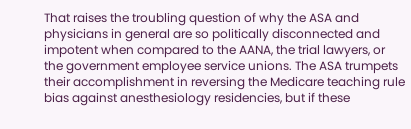That raises the troubling question of why the ASA and physicians in general are so politically disconnected and impotent when compared to the AANA, the trial lawyers, or the government employee service unions. The ASA trumpets their accomplishment in reversing the Medicare teaching rule bias against anesthesiology residencies, but if these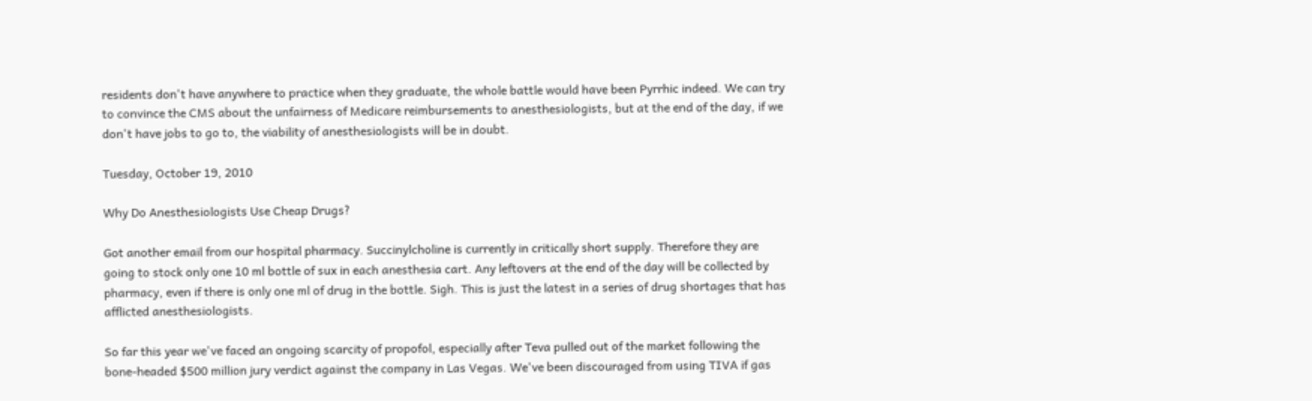residents don't have anywhere to practice when they graduate, the whole battle would have been Pyrrhic indeed. We can try to convince the CMS about the unfairness of Medicare reimbursements to anesthesiologists, but at the end of the day, if we don't have jobs to go to, the viability of anesthesiologists will be in doubt.

Tuesday, October 19, 2010

Why Do Anesthesiologists Use Cheap Drugs?

Got another email from our hospital pharmacy. Succinylcholine is currently in critically short supply. Therefore they are going to stock only one 10 ml bottle of sux in each anesthesia cart. Any leftovers at the end of the day will be collected by pharmacy, even if there is only one ml of drug in the bottle. Sigh. This is just the latest in a series of drug shortages that has afflicted anesthesiologists.

So far this year we've faced an ongoing scarcity of propofol, especially after Teva pulled out of the market following the bone-headed $500 million jury verdict against the company in Las Vegas. We've been discouraged from using TIVA if gas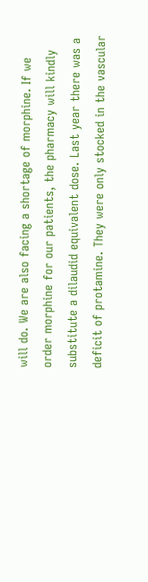will do. We are also facing a shortage of morphine. If we order morphine for our patients, the pharmacy will kindly substitute a dilaudid equivalent dose. Last year there was a deficit of protamine. They were only stocked in the vascular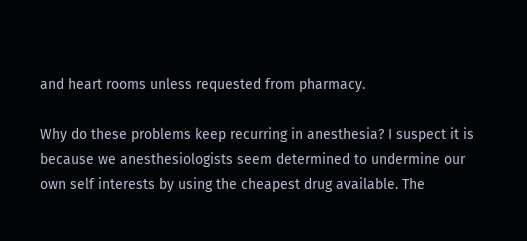and heart rooms unless requested from pharmacy.

Why do these problems keep recurring in anesthesia? I suspect it is because we anesthesiologists seem determined to undermine our own self interests by using the cheapest drug available. The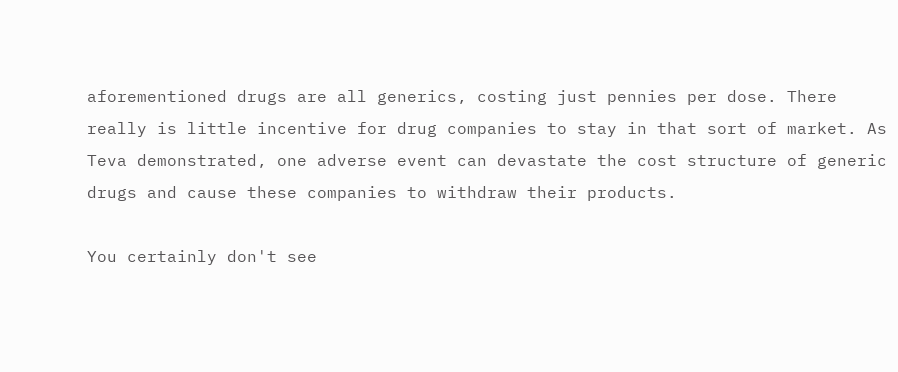aforementioned drugs are all generics, costing just pennies per dose. There really is little incentive for drug companies to stay in that sort of market. As Teva demonstrated, one adverse event can devastate the cost structure of generic drugs and cause these companies to withdraw their products.

You certainly don't see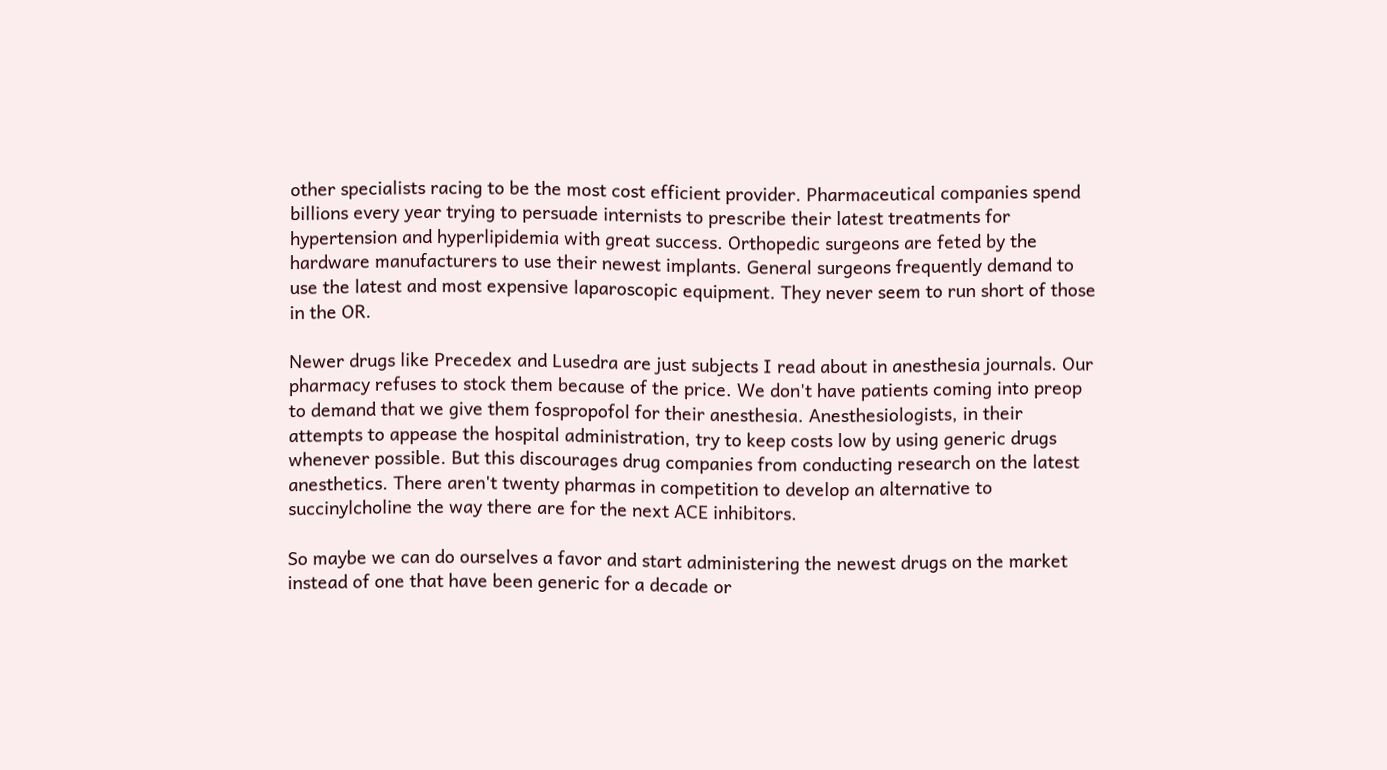other specialists racing to be the most cost efficient provider. Pharmaceutical companies spend billions every year trying to persuade internists to prescribe their latest treatments for hypertension and hyperlipidemia with great success. Orthopedic surgeons are feted by the hardware manufacturers to use their newest implants. General surgeons frequently demand to use the latest and most expensive laparoscopic equipment. They never seem to run short of those in the OR.

Newer drugs like Precedex and Lusedra are just subjects I read about in anesthesia journals. Our pharmacy refuses to stock them because of the price. We don't have patients coming into preop to demand that we give them fospropofol for their anesthesia. Anesthesiologists, in their attempts to appease the hospital administration, try to keep costs low by using generic drugs whenever possible. But this discourages drug companies from conducting research on the latest anesthetics. There aren't twenty pharmas in competition to develop an alternative to succinylcholine the way there are for the next ACE inhibitors.

So maybe we can do ourselves a favor and start administering the newest drugs on the market instead of one that have been generic for a decade or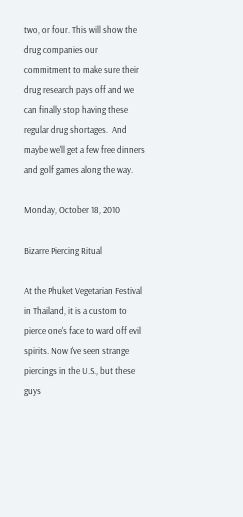two, or four. This will show the drug companies our commitment to make sure their drug research pays off and we can finally stop having these regular drug shortages.  And maybe we'll get a few free dinners and golf games along the way.

Monday, October 18, 2010

Bizarre Piercing Ritual

At the Phuket Vegetarian Festival in Thailand, it is a custom to pierce one's face to ward off evil spirits. Now I've seen strange piercings in the U.S., but these guys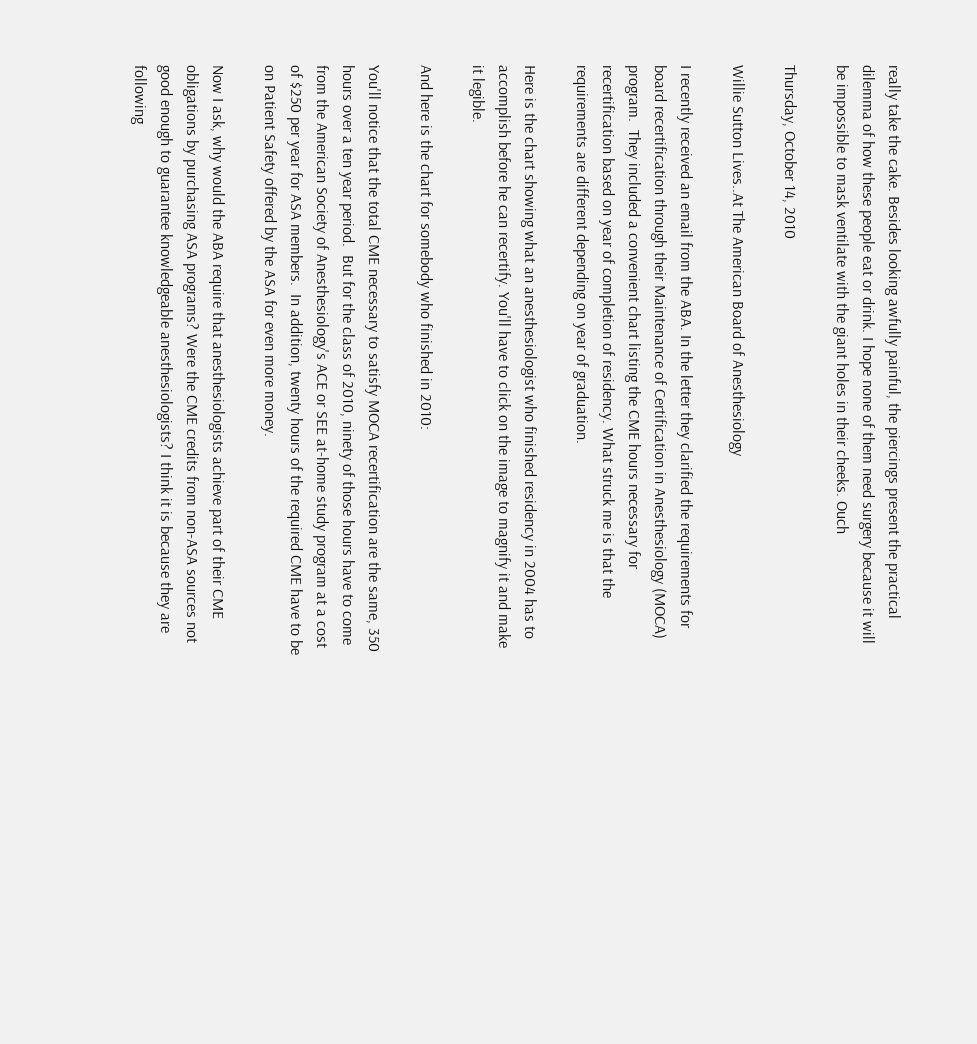really take the cake. Besides looking awfully painful, the piercings present the practical dilemma of how these people eat or drink. I hope none of them need surgery because it will be impossible to mask ventilate with the giant holes in their cheeks. Ouch

Thursday, October 14, 2010

Willie Sutton Lives..At The American Board of Anesthesiology

I recently received an email from the ABA. In the letter they clarified the requirements for board recertification through their Maintenance of Certification in Anesthesiology (MOCA) program.  They included a convenient chart listing the CME hours necessary for recertification based on year of completion of residency. What struck me is that the requirements are different depending on year of graduation.

Here is the chart showing what an anesthesiologist who finished residency in 2004 has to accomplish before he can recertify. You'll have to click on the image to magnify it and make it legible.

And here is the chart for somebody who finished in 2010:

You'll notice that the total CME necessary to satisfy MOCA recertification are the same, 350 hours over a ten year period.  But for the class of 2010, ninety of those hours have to come from the American Society of Anesthesiology's ACE or SEE at-home study program at a cost of $250 per year for ASA members.  In addition, twenty hours of the required CME have to be on Patient Safety offered by the ASA for even more money.

Now I ask, why would the ABA require that anesthesiologists achieve part of their CME obligations by purchasing ASA programs? Were the CME credits from non-ASA sources not good enough to guarantee knowledgeable anesthesiologists? I think it is because they are following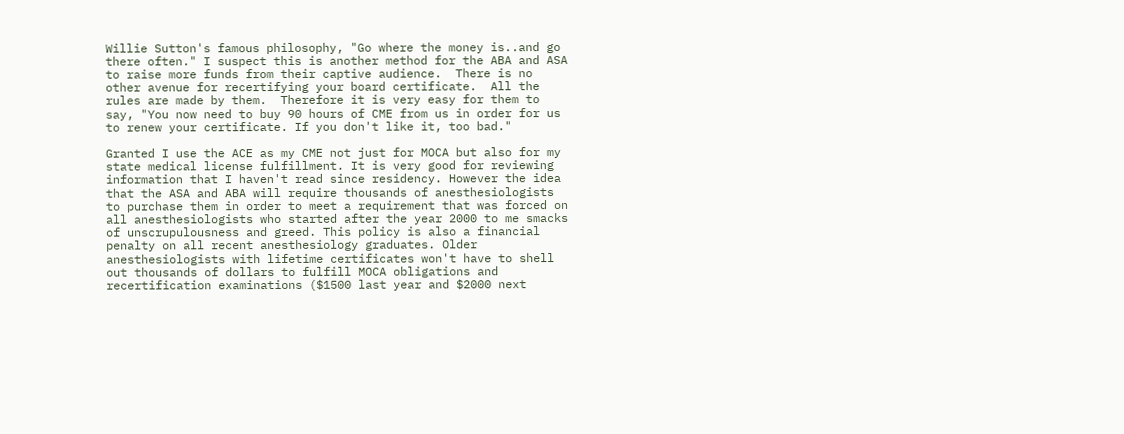Willie Sutton's famous philosophy, "Go where the money is..and go there often." I suspect this is another method for the ABA and ASA to raise more funds from their captive audience.  There is no other avenue for recertifying your board certificate.  All the rules are made by them.  Therefore it is very easy for them to say, "You now need to buy 90 hours of CME from us in order for us to renew your certificate. If you don't like it, too bad."

Granted I use the ACE as my CME not just for MOCA but also for my state medical license fulfillment. It is very good for reviewing information that I haven't read since residency. However the idea that the ASA and ABA will require thousands of anesthesiologists to purchase them in order to meet a requirement that was forced on all anesthesiologists who started after the year 2000 to me smacks of unscrupulousness and greed. This policy is also a financial penalty on all recent anesthesiology graduates. Older anesthesiologists with lifetime certificates won't have to shell out thousands of dollars to fulfill MOCA obligations and recertification examinations ($1500 last year and $2000 next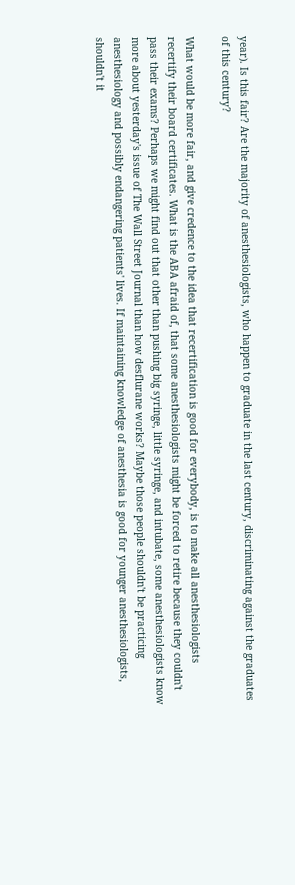year). Is this fair? Are the majority of anesthesiologists, who happen to graduate in the last century, discriminating against the graduates of this century?

What would be more fair, and give credence to the idea that recertification is good for everybody, is to make all anesthesiologists recertify their board certificates. What is the ABA afraid of, that some anesthesiologists might be forced to retire because they couldn't pass their exams? Perhaps we might find out that other than pushing big syringe, little syringe, and intubate, some anesthesiologists know more about yesterday's issue of The Wall Street Journal than how desflurane works? Maybe those people shouldn't be practicing anesthesiology and possibly endangering patients' lives. If maintaining knowledge of anesthesia is good for younger anesthesiologists, shouldn't it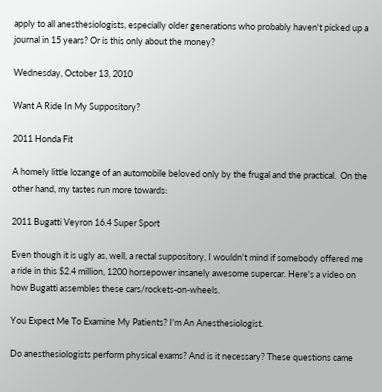apply to all anesthesiologists, especially older generations who probably haven't picked up a journal in 15 years? Or is this only about the money?

Wednesday, October 13, 2010

Want A Ride In My Suppository?

2011 Honda Fit

A homely little lozange of an automobile beloved only by the frugal and the practical.  On the other hand, my tastes run more towards:

2011 Bugatti Veyron 16.4 Super Sport

Even though it is ugly as, well, a rectal suppository, I wouldn't mind if somebody offered me a ride in this $2.4 million, 1200 horsepower insanely awesome supercar. Here's a video on how Bugatti assembles these cars/rockets-on-wheels.

You Expect Me To Examine My Patients? I'm An Anesthesiologist.

Do anesthesiologists perform physical exams? And is it necessary? These questions came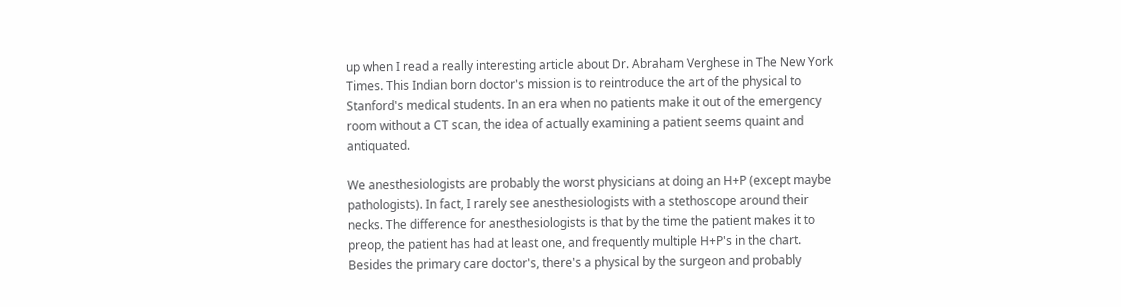up when I read a really interesting article about Dr. Abraham Verghese in The New York Times. This Indian born doctor's mission is to reintroduce the art of the physical to Stanford's medical students. In an era when no patients make it out of the emergency room without a CT scan, the idea of actually examining a patient seems quaint and antiquated.

We anesthesiologists are probably the worst physicians at doing an H+P (except maybe pathologists). In fact, I rarely see anesthesiologists with a stethoscope around their necks. The difference for anesthesiologists is that by the time the patient makes it to preop, the patient has had at least one, and frequently multiple H+P's in the chart. Besides the primary care doctor's, there's a physical by the surgeon and probably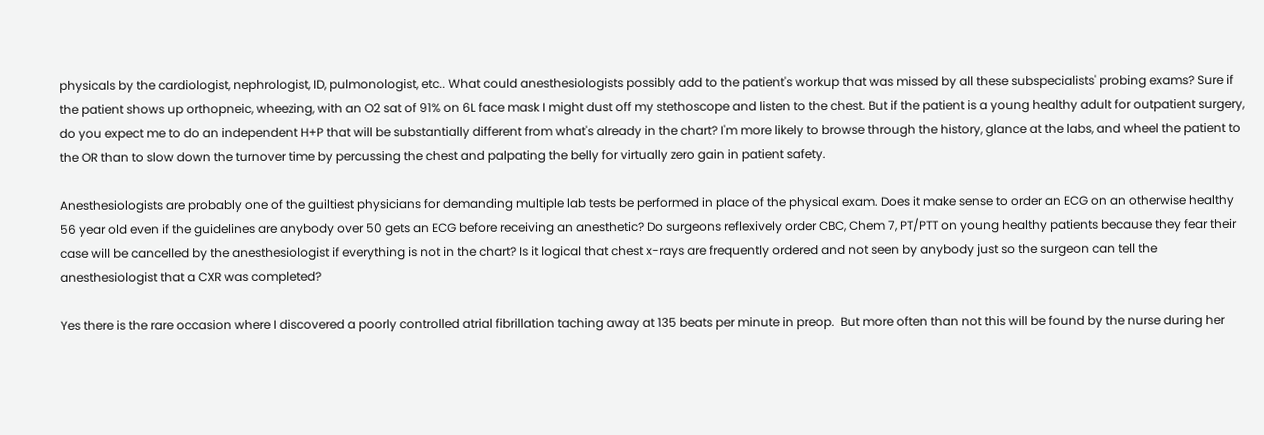physicals by the cardiologist, nephrologist, ID, pulmonologist, etc.. What could anesthesiologists possibly add to the patient's workup that was missed by all these subspecialists' probing exams? Sure if the patient shows up orthopneic, wheezing, with an O2 sat of 91% on 6L face mask I might dust off my stethoscope and listen to the chest. But if the patient is a young healthy adult for outpatient surgery, do you expect me to do an independent H+P that will be substantially different from what's already in the chart? I'm more likely to browse through the history, glance at the labs, and wheel the patient to the OR than to slow down the turnover time by percussing the chest and palpating the belly for virtually zero gain in patient safety.

Anesthesiologists are probably one of the guiltiest physicians for demanding multiple lab tests be performed in place of the physical exam. Does it make sense to order an ECG on an otherwise healthy 56 year old even if the guidelines are anybody over 50 gets an ECG before receiving an anesthetic? Do surgeons reflexively order CBC, Chem 7, PT/PTT on young healthy patients because they fear their case will be cancelled by the anesthesiologist if everything is not in the chart? Is it logical that chest x-rays are frequently ordered and not seen by anybody just so the surgeon can tell the anesthesiologist that a CXR was completed?

Yes there is the rare occasion where I discovered a poorly controlled atrial fibrillation taching away at 135 beats per minute in preop.  But more often than not this will be found by the nurse during her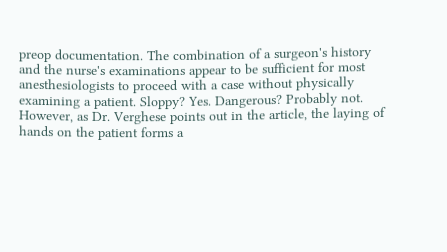preop documentation. The combination of a surgeon's history and the nurse's examinations appear to be sufficient for most anesthesiologists to proceed with a case without physically examining a patient. Sloppy? Yes. Dangerous? Probably not. However, as Dr. Verghese points out in the article, the laying of hands on the patient forms a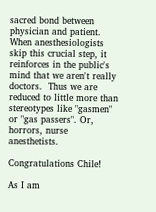sacred bond between physician and patient. When anesthesiologists skip this crucial step, it reinforces in the public's mind that we aren't really doctors.  Thus we are reduced to little more than stereotypes like "gasmen" or "gas passers". Or, horrors, nurse anesthetists.

Congratulations Chile!

As I am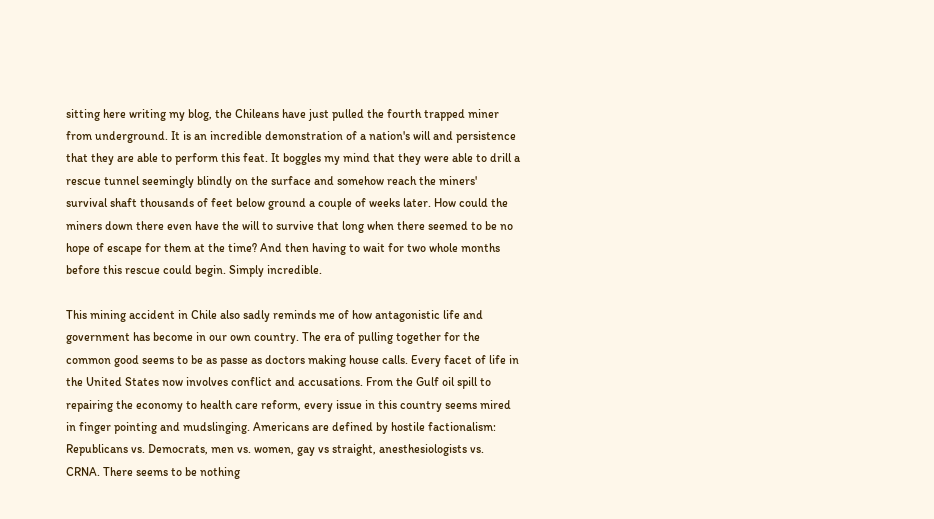sitting here writing my blog, the Chileans have just pulled the fourth trapped miner from underground. It is an incredible demonstration of a nation's will and persistence that they are able to perform this feat. It boggles my mind that they were able to drill a rescue tunnel seemingly blindly on the surface and somehow reach the miners' survival shaft thousands of feet below ground a couple of weeks later. How could the miners down there even have the will to survive that long when there seemed to be no hope of escape for them at the time? And then having to wait for two whole months before this rescue could begin. Simply incredible.

This mining accident in Chile also sadly reminds me of how antagonistic life and government has become in our own country. The era of pulling together for the common good seems to be as passe as doctors making house calls. Every facet of life in the United States now involves conflict and accusations. From the Gulf oil spill to repairing the economy to health care reform, every issue in this country seems mired in finger pointing and mudslinging. Americans are defined by hostile factionalism: Republicans vs. Democrats, men vs. women, gay vs straight, anesthesiologists vs. CRNA. There seems to be nothing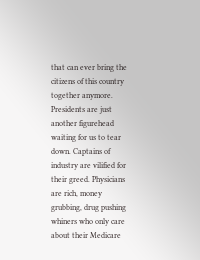that can ever bring the citizens of this country together anymore. Presidents are just another figurehead waiting for us to tear down. Captains of industry are vilified for their greed. Physicians are rich, money grubbing, drug pushing whiners who only care about their Medicare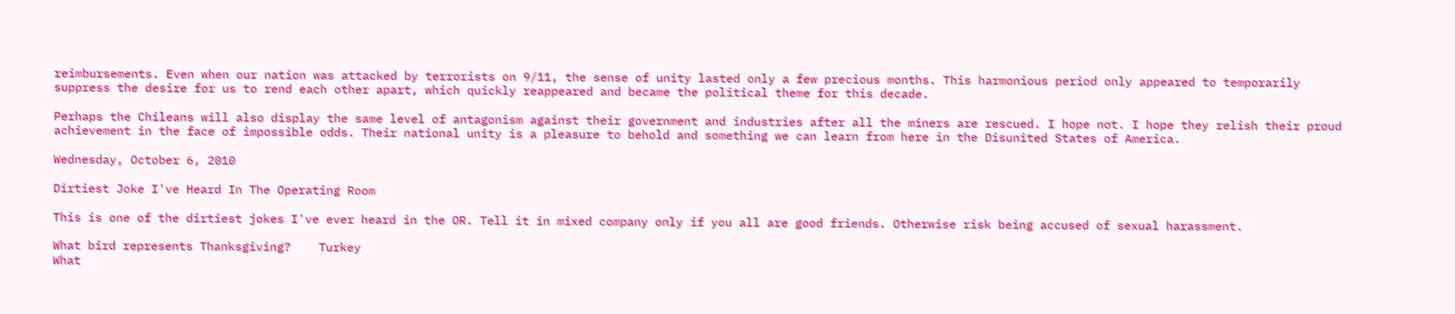reimbursements. Even when our nation was attacked by terrorists on 9/11, the sense of unity lasted only a few precious months. This harmonious period only appeared to temporarily suppress the desire for us to rend each other apart, which quickly reappeared and became the political theme for this decade.

Perhaps the Chileans will also display the same level of antagonism against their government and industries after all the miners are rescued. I hope not. I hope they relish their proud achievement in the face of impossible odds. Their national unity is a pleasure to behold and something we can learn from here in the Disunited States of America.

Wednesday, October 6, 2010

Dirtiest Joke I've Heard In The Operating Room

This is one of the dirtiest jokes I've ever heard in the OR. Tell it in mixed company only if you all are good friends. Otherwise risk being accused of sexual harassment.

What bird represents Thanksgiving?    Turkey
What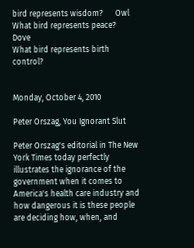bird represents wisdom?      Owl
What bird represents peace?      Dove
What bird represents birth control?


Monday, October 4, 2010

Peter Orszag, You Ignorant Slut

Peter Orszag's editorial in The New York Times today perfectly illustrates the ignorance of the government when it comes to America's health care industry and how dangerous it is these people are deciding how, when, and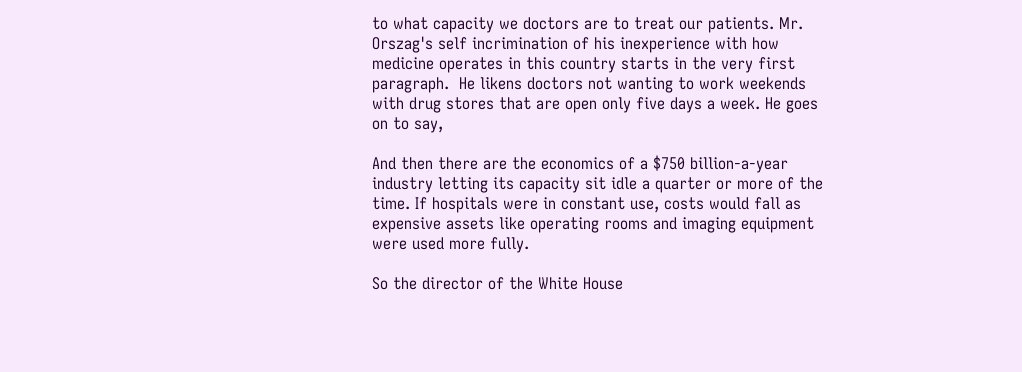to what capacity we doctors are to treat our patients. Mr. Orszag's self incrimination of his inexperience with how medicine operates in this country starts in the very first paragraph.  He likens doctors not wanting to work weekends with drug stores that are open only five days a week. He goes on to say,

And then there are the economics of a $750 billion-a-year industry letting its capacity sit idle a quarter or more of the time. If hospitals were in constant use, costs would fall as expensive assets like operating rooms and imaging equipment were used more fully.

So the director of the White House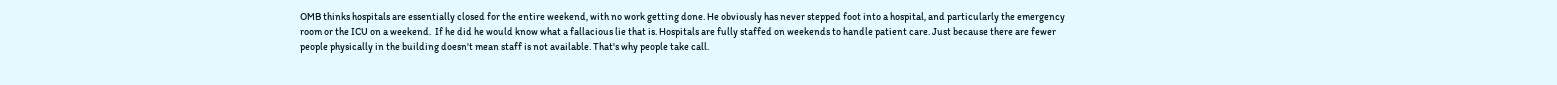OMB thinks hospitals are essentially closed for the entire weekend, with no work getting done. He obviously has never stepped foot into a hospital, and particularly the emergency room or the ICU on a weekend.  If he did he would know what a fallacious lie that is. Hospitals are fully staffed on weekends to handle patient care. Just because there are fewer people physically in the building doesn't mean staff is not available. That's why people take call.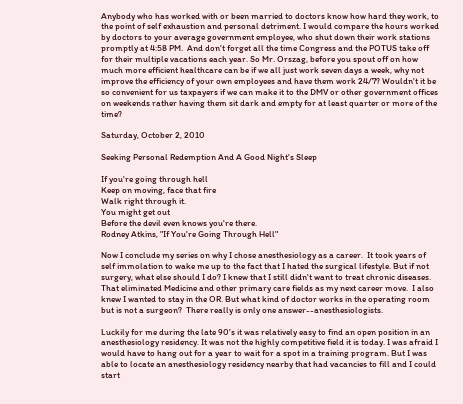Anybody who has worked with or been married to doctors know how hard they work, to the point of self exhaustion and personal detriment. I would compare the hours worked by doctors to your average government employee, who shut down their work stations promptly at 4:58 PM.  And don't forget all the time Congress and the POTUS take off for their multiple vacations each year. So Mr. Orszag, before you spout off on how much more efficient healthcare can be if we all just work seven days a week, why not improve the efficiency of your own employees and have them work 24/7? Wouldn't it be so convenient for us taxpayers if we can make it to the DMV or other government offices on weekends rather having them sit dark and empty for at least quarter or more of the time?

Saturday, October 2, 2010

Seeking Personal Redemption And A Good Night's Sleep

If you're going through hell
Keep on moving, face that fire
Walk right through it.
You might get out
Before the devil even knows you're there.
Rodney Atkins, "If You're Going Through Hell"

Now I conclude my series on why I chose anesthesiology as a career.  It took years of self immolation to wake me up to the fact that I hated the surgical lifestyle. But if not surgery, what else should I do? I knew that I still didn't want to treat chronic diseases. That eliminated Medicine and other primary care fields as my next career move.  I also knew I wanted to stay in the OR. But what kind of doctor works in the operating room but is not a surgeon?  There really is only one answer--anesthesiologists.

Luckily for me during the late 90's it was relatively easy to find an open position in an anesthesiology residency. It was not the highly competitive field it is today. I was afraid I would have to hang out for a year to wait for a spot in a training program. But I was able to locate an anesthesiology residency nearby that had vacancies to fill and I could start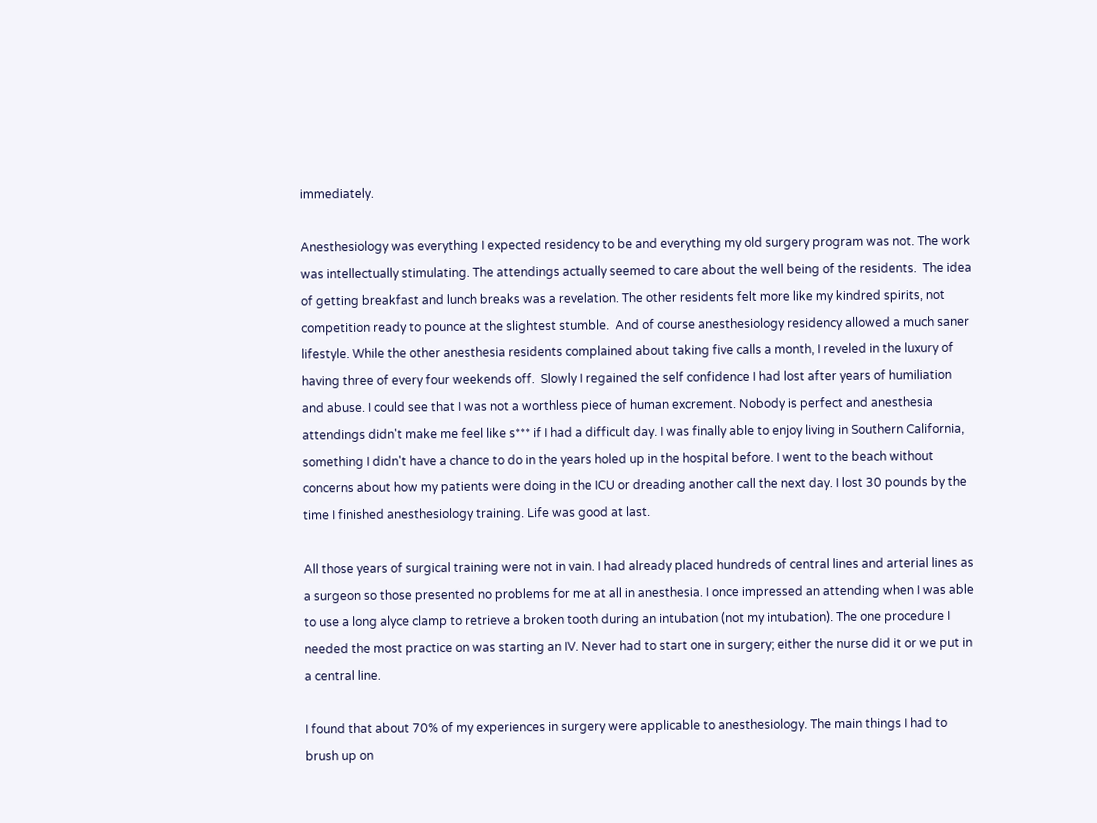immediately.

Anesthesiology was everything I expected residency to be and everything my old surgery program was not. The work was intellectually stimulating. The attendings actually seemed to care about the well being of the residents.  The idea of getting breakfast and lunch breaks was a revelation. The other residents felt more like my kindred spirits, not competition ready to pounce at the slightest stumble.  And of course anesthesiology residency allowed a much saner lifestyle. While the other anesthesia residents complained about taking five calls a month, I reveled in the luxury of having three of every four weekends off.  Slowly I regained the self confidence I had lost after years of humiliation and abuse. I could see that I was not a worthless piece of human excrement. Nobody is perfect and anesthesia attendings didn't make me feel like s*** if I had a difficult day. I was finally able to enjoy living in Southern California, something I didn't have a chance to do in the years holed up in the hospital before. I went to the beach without concerns about how my patients were doing in the ICU or dreading another call the next day. I lost 30 pounds by the time I finished anesthesiology training. Life was good at last.

All those years of surgical training were not in vain. I had already placed hundreds of central lines and arterial lines as a surgeon so those presented no problems for me at all in anesthesia. I once impressed an attending when I was able to use a long alyce clamp to retrieve a broken tooth during an intubation (not my intubation). The one procedure I needed the most practice on was starting an IV. Never had to start one in surgery; either the nurse did it or we put in a central line.

I found that about 70% of my experiences in surgery were applicable to anesthesiology. The main things I had to brush up on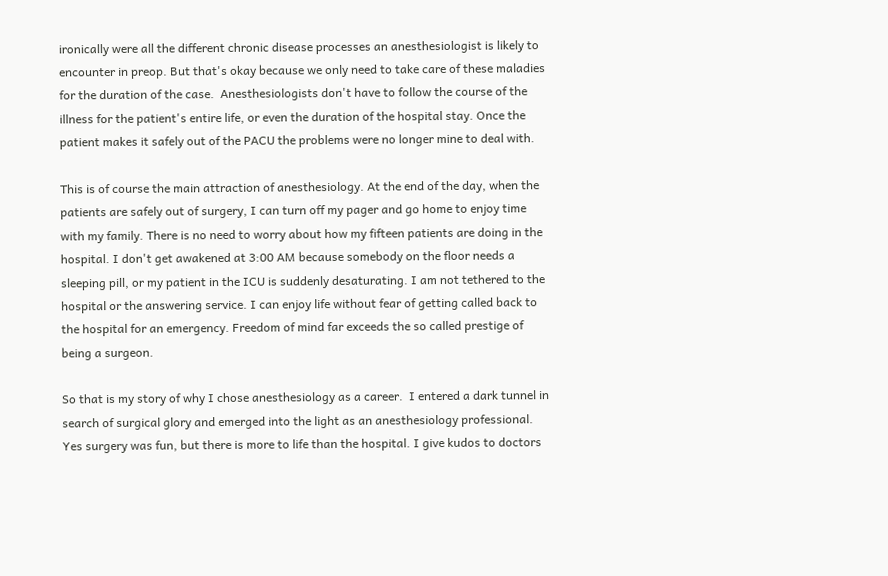ironically were all the different chronic disease processes an anesthesiologist is likely to encounter in preop. But that's okay because we only need to take care of these maladies for the duration of the case.  Anesthesiologists don't have to follow the course of the illness for the patient's entire life, or even the duration of the hospital stay. Once the patient makes it safely out of the PACU the problems were no longer mine to deal with.

This is of course the main attraction of anesthesiology. At the end of the day, when the patients are safely out of surgery, I can turn off my pager and go home to enjoy time with my family. There is no need to worry about how my fifteen patients are doing in the hospital. I don't get awakened at 3:00 AM because somebody on the floor needs a sleeping pill, or my patient in the ICU is suddenly desaturating. I am not tethered to the hospital or the answering service. I can enjoy life without fear of getting called back to the hospital for an emergency. Freedom of mind far exceeds the so called prestige of being a surgeon.

So that is my story of why I chose anesthesiology as a career.  I entered a dark tunnel in search of surgical glory and emerged into the light as an anesthesiology professional.  Yes surgery was fun, but there is more to life than the hospital. I give kudos to doctors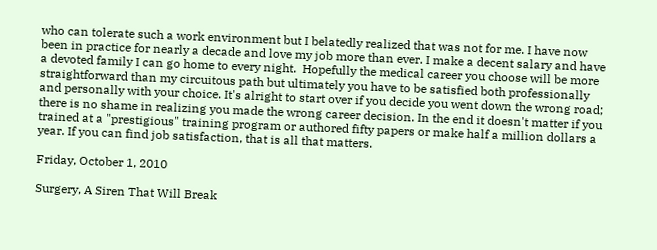who can tolerate such a work environment but I belatedly realized that was not for me. I have now been in practice for nearly a decade and love my job more than ever. I make a decent salary and have a devoted family I can go home to every night.  Hopefully the medical career you choose will be more straightforward than my circuitous path but ultimately you have to be satisfied both professionally and personally with your choice. It's alright to start over if you decide you went down the wrong road; there is no shame in realizing you made the wrong career decision. In the end it doesn't matter if you trained at a "prestigious" training program or authored fifty papers or make half a million dollars a year. If you can find job satisfaction, that is all that matters.

Friday, October 1, 2010

Surgery, A Siren That Will Break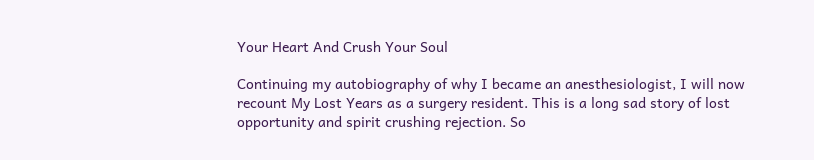Your Heart And Crush Your Soul

Continuing my autobiography of why I became an anesthesiologist, I will now recount My Lost Years as a surgery resident. This is a long sad story of lost opportunity and spirit crushing rejection. So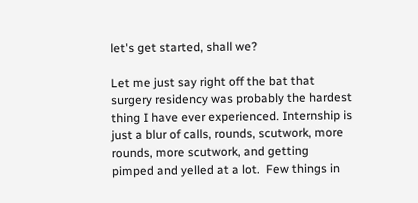let's get started, shall we?

Let me just say right off the bat that surgery residency was probably the hardest thing I have ever experienced. Internship is just a blur of calls, rounds, scutwork, more rounds, more scutwork, and getting pimped and yelled at a lot.  Few things in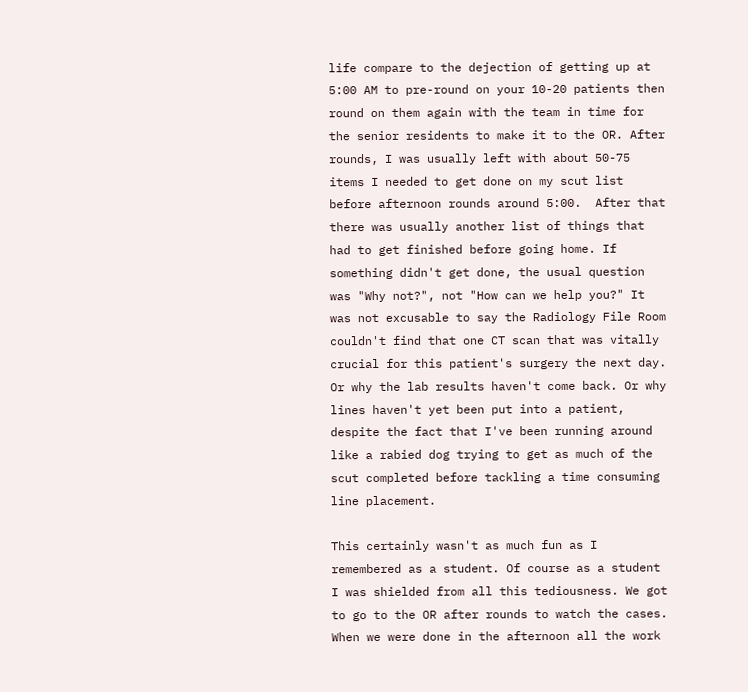life compare to the dejection of getting up at 5:00 AM to pre-round on your 10-20 patients then round on them again with the team in time for the senior residents to make it to the OR. After rounds, I was usually left with about 50-75 items I needed to get done on my scut list before afternoon rounds around 5:00.  After that there was usually another list of things that had to get finished before going home. If something didn't get done, the usual question was "Why not?", not "How can we help you?" It was not excusable to say the Radiology File Room couldn't find that one CT scan that was vitally crucial for this patient's surgery the next day. Or why the lab results haven't come back. Or why lines haven't yet been put into a patient, despite the fact that I've been running around like a rabied dog trying to get as much of the scut completed before tackling a time consuming line placement.

This certainly wasn't as much fun as I remembered as a student. Of course as a student I was shielded from all this tediousness. We got to go to the OR after rounds to watch the cases. When we were done in the afternoon all the work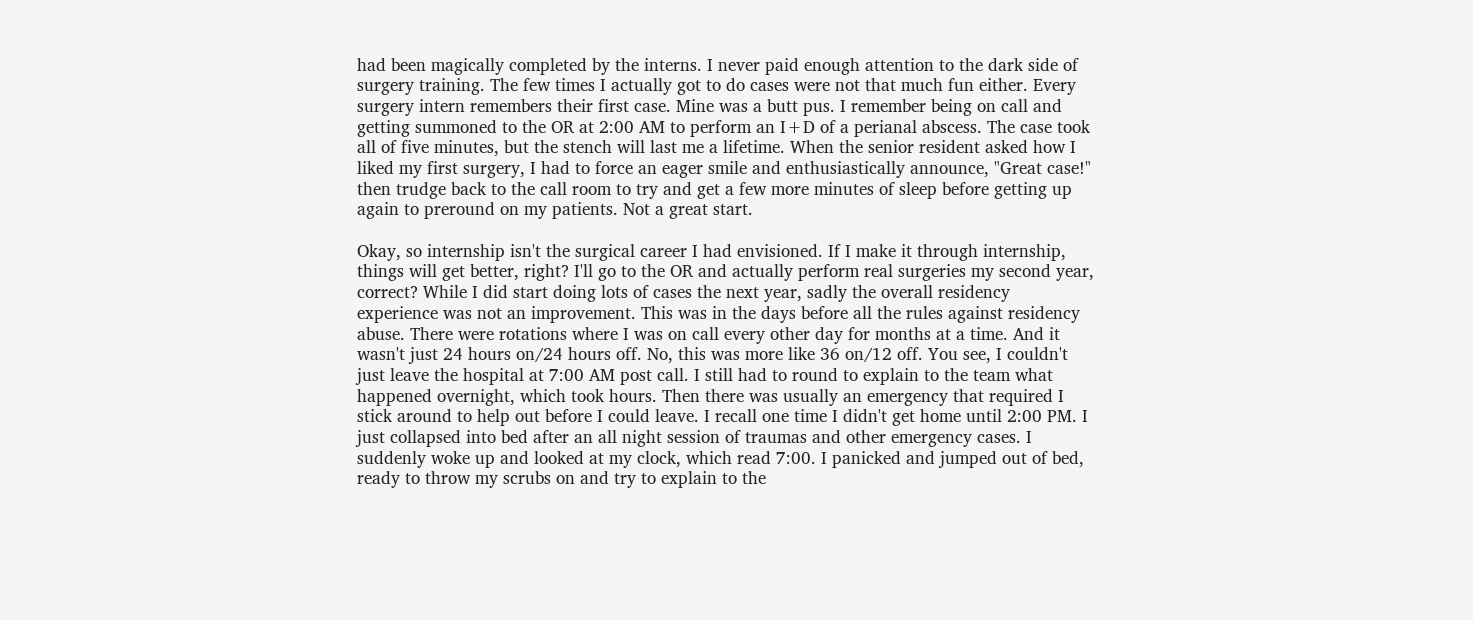had been magically completed by the interns. I never paid enough attention to the dark side of surgery training. The few times I actually got to do cases were not that much fun either. Every surgery intern remembers their first case. Mine was a butt pus. I remember being on call and getting summoned to the OR at 2:00 AM to perform an I+D of a perianal abscess. The case took all of five minutes, but the stench will last me a lifetime. When the senior resident asked how I liked my first surgery, I had to force an eager smile and enthusiastically announce, "Great case!" then trudge back to the call room to try and get a few more minutes of sleep before getting up again to preround on my patients. Not a great start.

Okay, so internship isn't the surgical career I had envisioned. If I make it through internship, things will get better, right? I'll go to the OR and actually perform real surgeries my second year, correct? While I did start doing lots of cases the next year, sadly the overall residency experience was not an improvement. This was in the days before all the rules against residency abuse. There were rotations where I was on call every other day for months at a time. And it wasn't just 24 hours on/24 hours off. No, this was more like 36 on/12 off. You see, I couldn't just leave the hospital at 7:00 AM post call. I still had to round to explain to the team what happened overnight, which took hours. Then there was usually an emergency that required I stick around to help out before I could leave. I recall one time I didn't get home until 2:00 PM. I just collapsed into bed after an all night session of traumas and other emergency cases. I suddenly woke up and looked at my clock, which read 7:00. I panicked and jumped out of bed, ready to throw my scrubs on and try to explain to the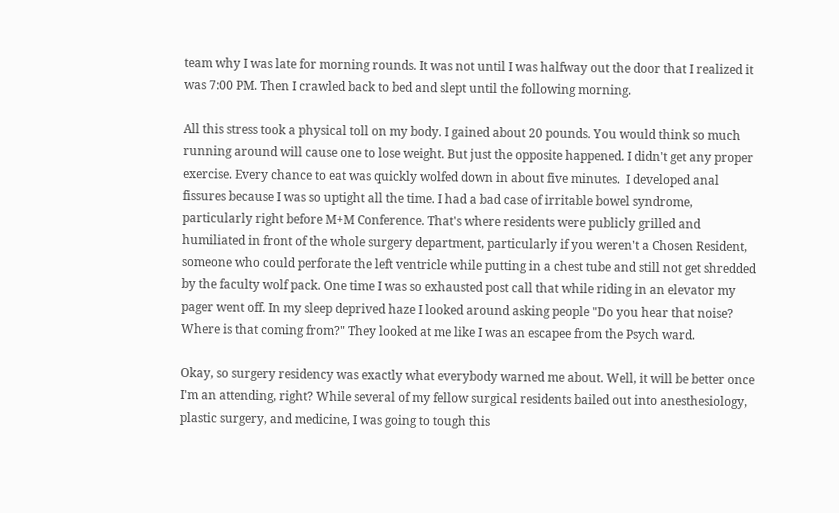team why I was late for morning rounds. It was not until I was halfway out the door that I realized it was 7:00 PM. Then I crawled back to bed and slept until the following morning.

All this stress took a physical toll on my body. I gained about 20 pounds. You would think so much running around will cause one to lose weight. But just the opposite happened. I didn't get any proper exercise. Every chance to eat was quickly wolfed down in about five minutes.  I developed anal fissures because I was so uptight all the time. I had a bad case of irritable bowel syndrome, particularly right before M+M Conference. That's where residents were publicly grilled and humiliated in front of the whole surgery department, particularly if you weren't a Chosen Resident, someone who could perforate the left ventricle while putting in a chest tube and still not get shredded by the faculty wolf pack. One time I was so exhausted post call that while riding in an elevator my pager went off. In my sleep deprived haze I looked around asking people "Do you hear that noise? Where is that coming from?" They looked at me like I was an escapee from the Psych ward.

Okay, so surgery residency was exactly what everybody warned me about. Well, it will be better once I'm an attending, right? While several of my fellow surgical residents bailed out into anesthesiology, plastic surgery, and medicine, I was going to tough this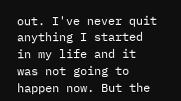out. I've never quit anything I started in my life and it was not going to happen now. But the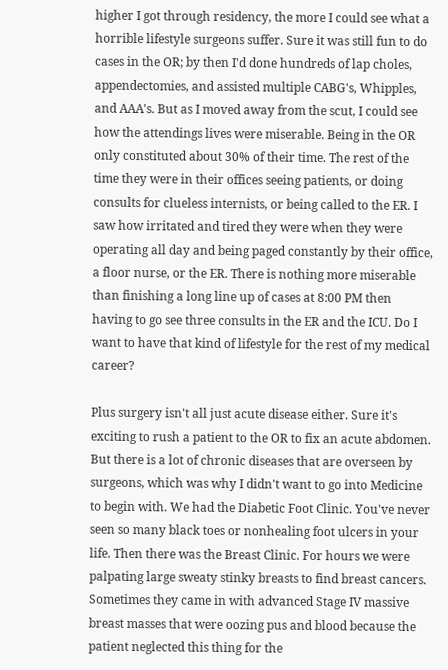higher I got through residency, the more I could see what a horrible lifestyle surgeons suffer. Sure it was still fun to do cases in the OR; by then I'd done hundreds of lap choles, appendectomies, and assisted multiple CABG's, Whipples, and AAA's. But as I moved away from the scut, I could see how the attendings lives were miserable. Being in the OR only constituted about 30% of their time. The rest of the time they were in their offices seeing patients, or doing consults for clueless internists, or being called to the ER. I saw how irritated and tired they were when they were operating all day and being paged constantly by their office, a floor nurse, or the ER. There is nothing more miserable than finishing a long line up of cases at 8:00 PM then having to go see three consults in the ER and the ICU. Do I want to have that kind of lifestyle for the rest of my medical career?

Plus surgery isn't all just acute disease either. Sure it's exciting to rush a patient to the OR to fix an acute abdomen. But there is a lot of chronic diseases that are overseen by surgeons, which was why I didn't want to go into Medicine to begin with. We had the Diabetic Foot Clinic. You've never seen so many black toes or nonhealing foot ulcers in your life. Then there was the Breast Clinic. For hours we were palpating large sweaty stinky breasts to find breast cancers. Sometimes they came in with advanced Stage IV massive breast masses that were oozing pus and blood because the patient neglected this thing for the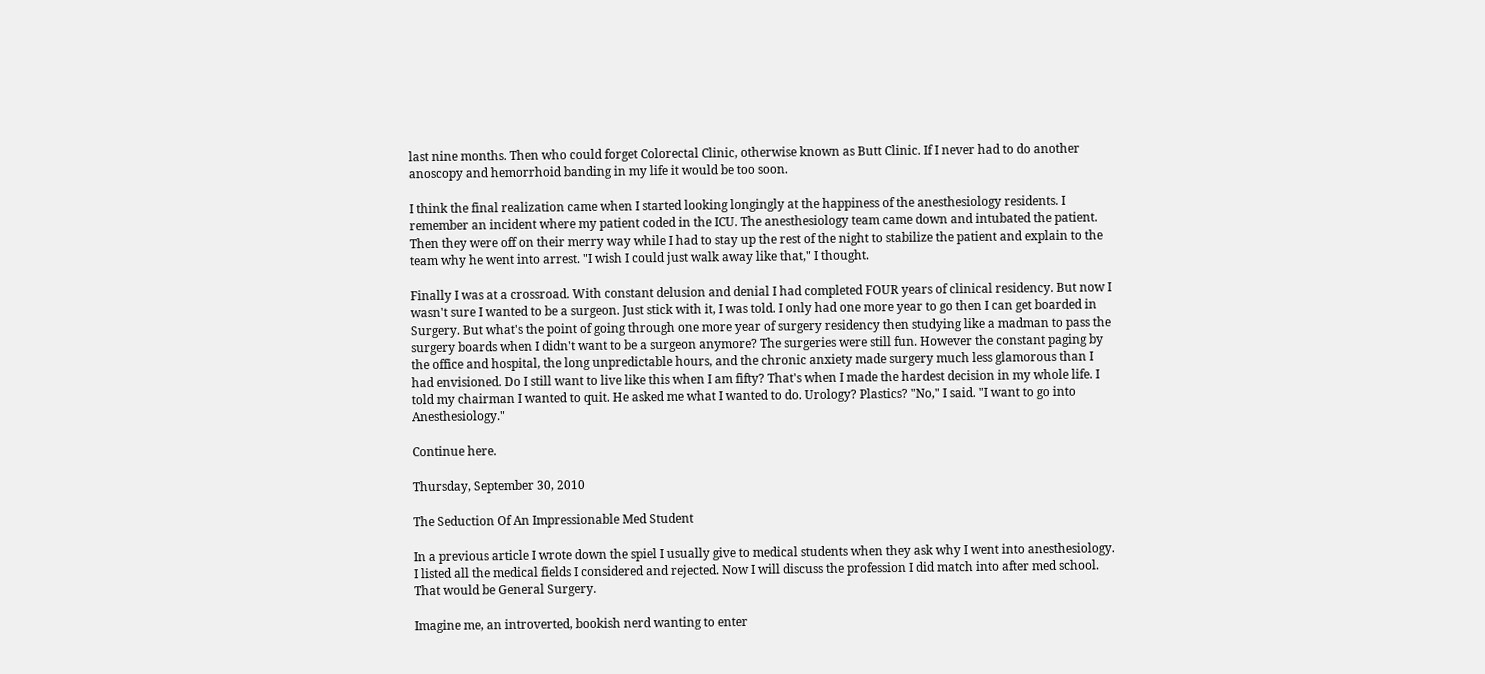last nine months. Then who could forget Colorectal Clinic, otherwise known as Butt Clinic. If I never had to do another anoscopy and hemorrhoid banding in my life it would be too soon.

I think the final realization came when I started looking longingly at the happiness of the anesthesiology residents. I remember an incident where my patient coded in the ICU. The anesthesiology team came down and intubated the patient. Then they were off on their merry way while I had to stay up the rest of the night to stabilize the patient and explain to the team why he went into arrest. "I wish I could just walk away like that," I thought.

Finally I was at a crossroad. With constant delusion and denial I had completed FOUR years of clinical residency. But now I wasn't sure I wanted to be a surgeon. Just stick with it, I was told. I only had one more year to go then I can get boarded in Surgery. But what's the point of going through one more year of surgery residency then studying like a madman to pass the surgery boards when I didn't want to be a surgeon anymore? The surgeries were still fun. However the constant paging by the office and hospital, the long unpredictable hours, and the chronic anxiety made surgery much less glamorous than I had envisioned. Do I still want to live like this when I am fifty? That's when I made the hardest decision in my whole life. I told my chairman I wanted to quit. He asked me what I wanted to do. Urology? Plastics? "No," I said. "I want to go into Anesthesiology."

Continue here.

Thursday, September 30, 2010

The Seduction Of An Impressionable Med Student

In a previous article I wrote down the spiel I usually give to medical students when they ask why I went into anesthesiology.  I listed all the medical fields I considered and rejected. Now I will discuss the profession I did match into after med school.  That would be General Surgery.

Imagine me, an introverted, bookish nerd wanting to enter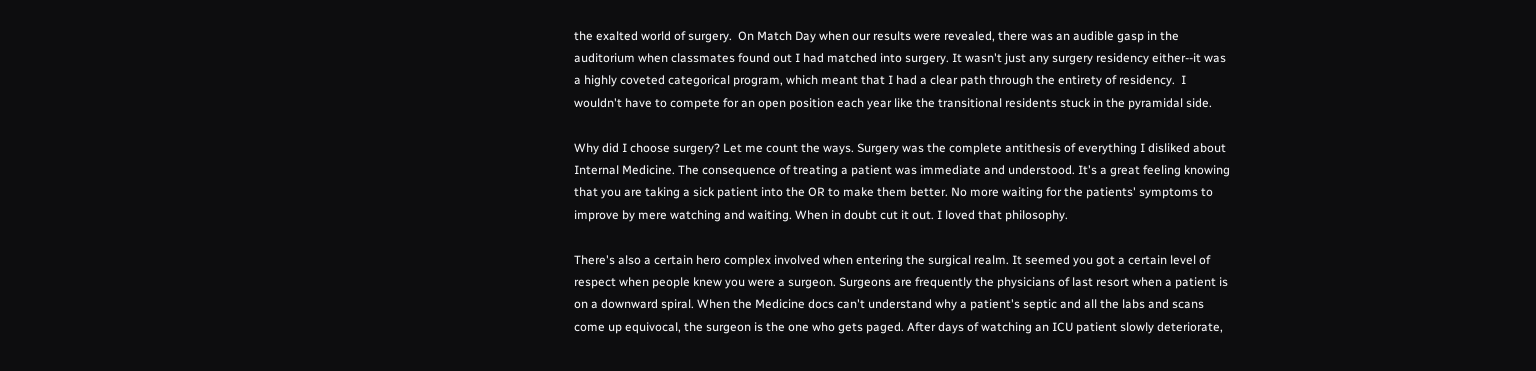the exalted world of surgery.  On Match Day when our results were revealed, there was an audible gasp in the auditorium when classmates found out I had matched into surgery. It wasn't just any surgery residency either--it was a highly coveted categorical program, which meant that I had a clear path through the entirety of residency.  I wouldn't have to compete for an open position each year like the transitional residents stuck in the pyramidal side.

Why did I choose surgery? Let me count the ways. Surgery was the complete antithesis of everything I disliked about Internal Medicine. The consequence of treating a patient was immediate and understood. It's a great feeling knowing that you are taking a sick patient into the OR to make them better. No more waiting for the patients' symptoms to improve by mere watching and waiting. When in doubt cut it out. I loved that philosophy.

There's also a certain hero complex involved when entering the surgical realm. It seemed you got a certain level of respect when people knew you were a surgeon. Surgeons are frequently the physicians of last resort when a patient is on a downward spiral. When the Medicine docs can't understand why a patient's septic and all the labs and scans come up equivocal, the surgeon is the one who gets paged. After days of watching an ICU patient slowly deteriorate,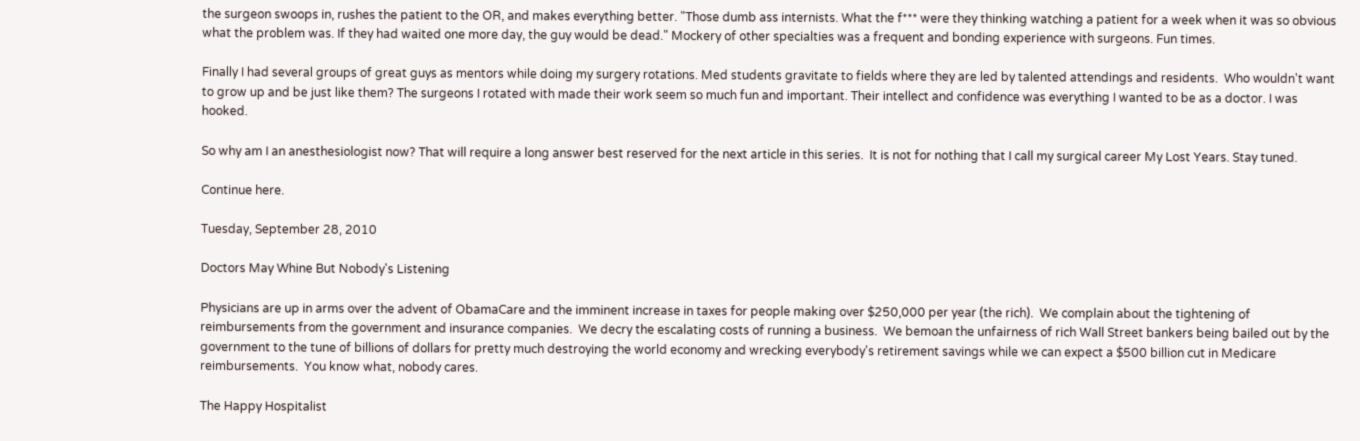the surgeon swoops in, rushes the patient to the OR, and makes everything better. "Those dumb ass internists. What the f*** were they thinking watching a patient for a week when it was so obvious what the problem was. If they had waited one more day, the guy would be dead." Mockery of other specialties was a frequent and bonding experience with surgeons. Fun times.

Finally I had several groups of great guys as mentors while doing my surgery rotations. Med students gravitate to fields where they are led by talented attendings and residents.  Who wouldn't want to grow up and be just like them? The surgeons I rotated with made their work seem so much fun and important. Their intellect and confidence was everything I wanted to be as a doctor. I was hooked.

So why am I an anesthesiologist now? That will require a long answer best reserved for the next article in this series.  It is not for nothing that I call my surgical career My Lost Years. Stay tuned.

Continue here.

Tuesday, September 28, 2010

Doctors May Whine But Nobody's Listening

Physicians are up in arms over the advent of ObamaCare and the imminent increase in taxes for people making over $250,000 per year (the rich).  We complain about the tightening of reimbursements from the government and insurance companies.  We decry the escalating costs of running a business.  We bemoan the unfairness of rich Wall Street bankers being bailed out by the government to the tune of billions of dollars for pretty much destroying the world economy and wrecking everybody's retirement savings while we can expect a $500 billion cut in Medicare reimbursements.  You know what, nobody cares.

The Happy Hospitalist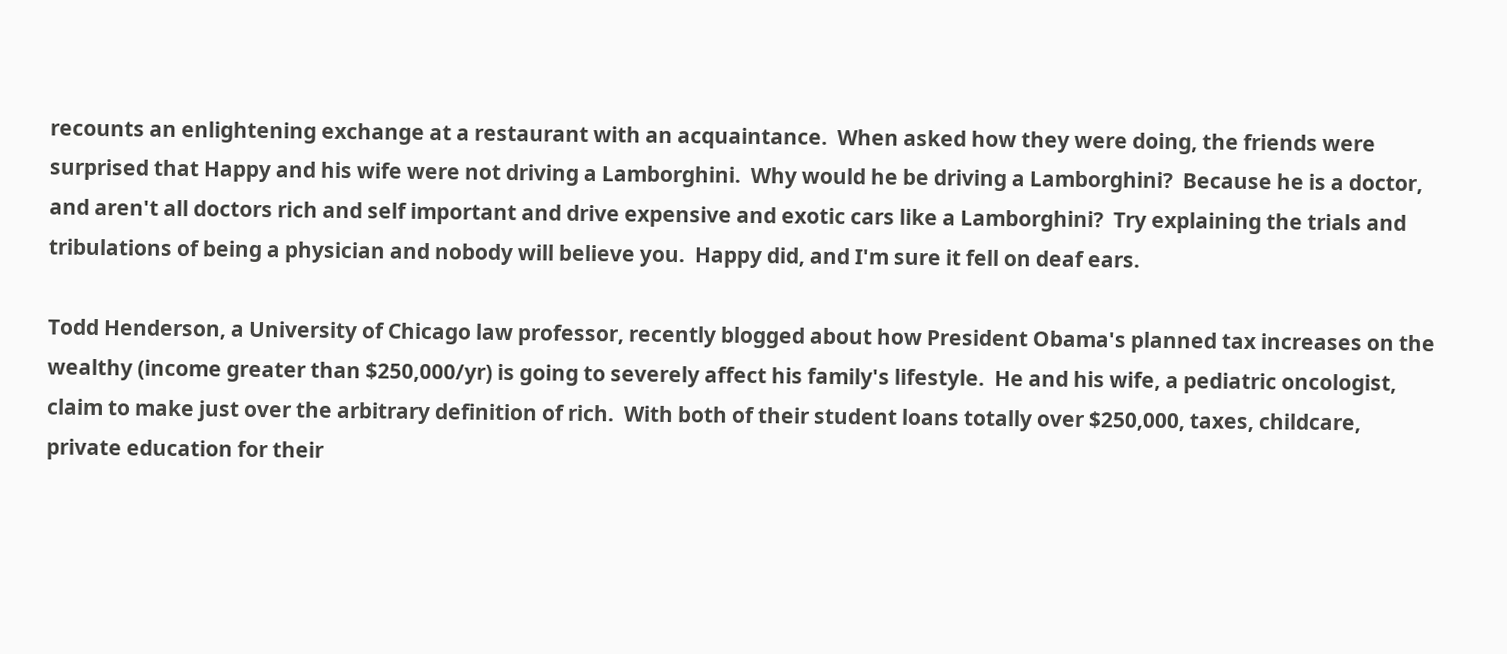recounts an enlightening exchange at a restaurant with an acquaintance.  When asked how they were doing, the friends were surprised that Happy and his wife were not driving a Lamborghini.  Why would he be driving a Lamborghini?  Because he is a doctor, and aren't all doctors rich and self important and drive expensive and exotic cars like a Lamborghini?  Try explaining the trials and tribulations of being a physician and nobody will believe you.  Happy did, and I'm sure it fell on deaf ears.

Todd Henderson, a University of Chicago law professor, recently blogged about how President Obama's planned tax increases on the wealthy (income greater than $250,000/yr) is going to severely affect his family's lifestyle.  He and his wife, a pediatric oncologist, claim to make just over the arbitrary definition of rich.  With both of their student loans totally over $250,000, taxes, childcare, private education for their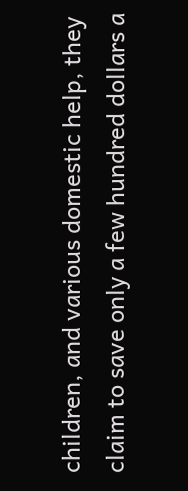children, and various domestic help, they claim to save only a few hundred dollars a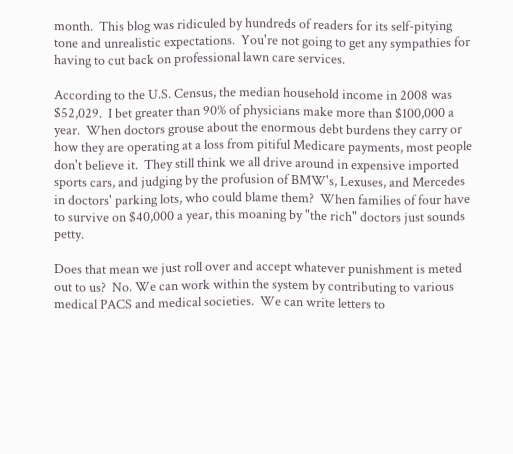month.  This blog was ridiculed by hundreds of readers for its self-pitying tone and unrealistic expectations.  You're not going to get any sympathies for having to cut back on professional lawn care services.

According to the U.S. Census, the median household income in 2008 was $52,029.  I bet greater than 90% of physicians make more than $100,000 a year.  When doctors grouse about the enormous debt burdens they carry or how they are operating at a loss from pitiful Medicare payments, most people don't believe it.  They still think we all drive around in expensive imported sports cars, and judging by the profusion of BMW's, Lexuses, and Mercedes in doctors' parking lots, who could blame them?  When families of four have to survive on $40,000 a year, this moaning by "the rich" doctors just sounds petty.

Does that mean we just roll over and accept whatever punishment is meted out to us?  No. We can work within the system by contributing to various medical PACS and medical societies.  We can write letters to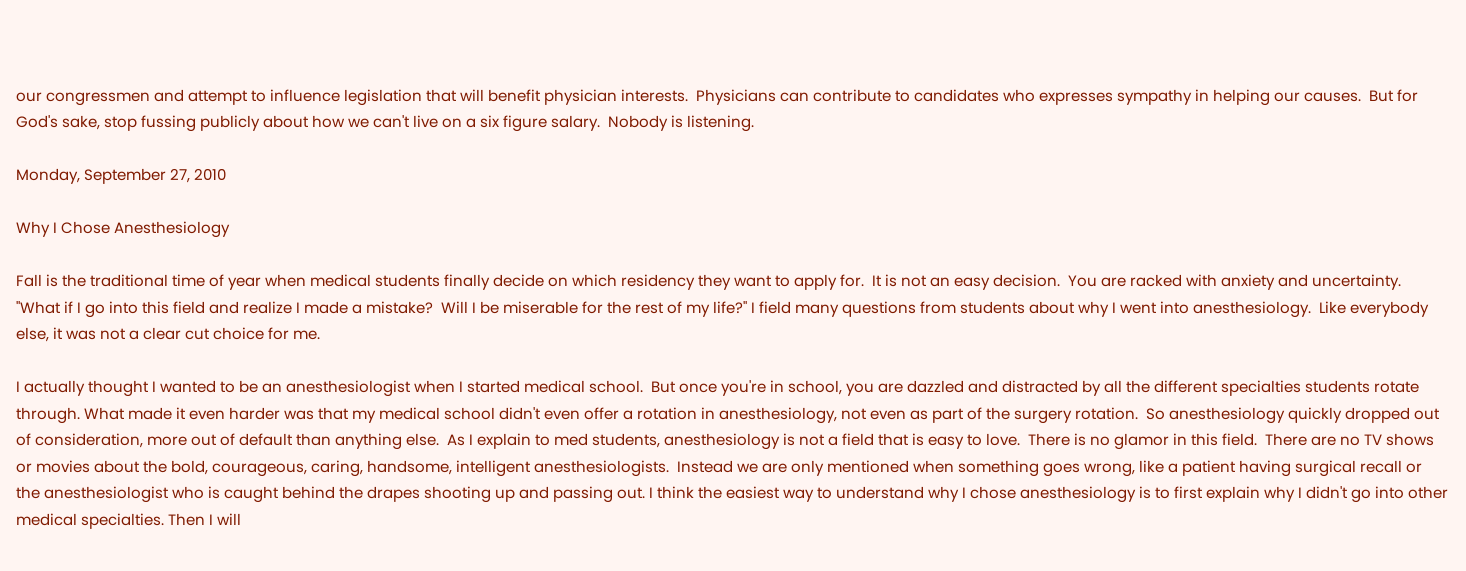our congressmen and attempt to influence legislation that will benefit physician interests.  Physicians can contribute to candidates who expresses sympathy in helping our causes.  But for God's sake, stop fussing publicly about how we can't live on a six figure salary.  Nobody is listening.

Monday, September 27, 2010

Why I Chose Anesthesiology

Fall is the traditional time of year when medical students finally decide on which residency they want to apply for.  It is not an easy decision.  You are racked with anxiety and uncertainty. "What if I go into this field and realize I made a mistake?  Will I be miserable for the rest of my life?" I field many questions from students about why I went into anesthesiology.  Like everybody else, it was not a clear cut choice for me.

I actually thought I wanted to be an anesthesiologist when I started medical school.  But once you're in school, you are dazzled and distracted by all the different specialties students rotate through. What made it even harder was that my medical school didn't even offer a rotation in anesthesiology, not even as part of the surgery rotation.  So anesthesiology quickly dropped out of consideration, more out of default than anything else.  As I explain to med students, anesthesiology is not a field that is easy to love.  There is no glamor in this field.  There are no TV shows or movies about the bold, courageous, caring, handsome, intelligent anesthesiologists.  Instead we are only mentioned when something goes wrong, like a patient having surgical recall or the anesthesiologist who is caught behind the drapes shooting up and passing out. I think the easiest way to understand why I chose anesthesiology is to first explain why I didn't go into other medical specialties. Then I will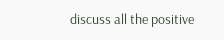discuss all the positive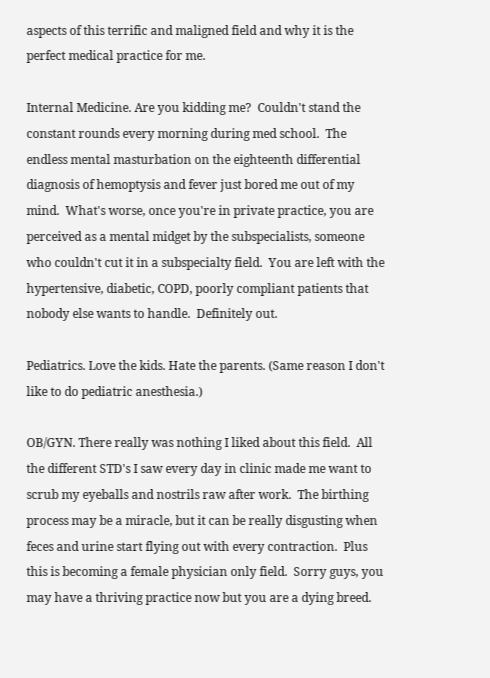aspects of this terrific and maligned field and why it is the perfect medical practice for me.

Internal Medicine. Are you kidding me?  Couldn't stand the constant rounds every morning during med school.  The endless mental masturbation on the eighteenth differential diagnosis of hemoptysis and fever just bored me out of my mind.  What's worse, once you're in private practice, you are perceived as a mental midget by the subspecialists, someone who couldn't cut it in a subspecialty field.  You are left with the hypertensive, diabetic, COPD, poorly compliant patients that nobody else wants to handle.  Definitely out.

Pediatrics. Love the kids. Hate the parents. (Same reason I don't like to do pediatric anesthesia.)

OB/GYN. There really was nothing I liked about this field.  All the different STD's I saw every day in clinic made me want to scrub my eyeballs and nostrils raw after work.  The birthing process may be a miracle, but it can be really disgusting when feces and urine start flying out with every contraction.  Plus this is becoming a female physician only field.  Sorry guys, you may have a thriving practice now but you are a dying breed.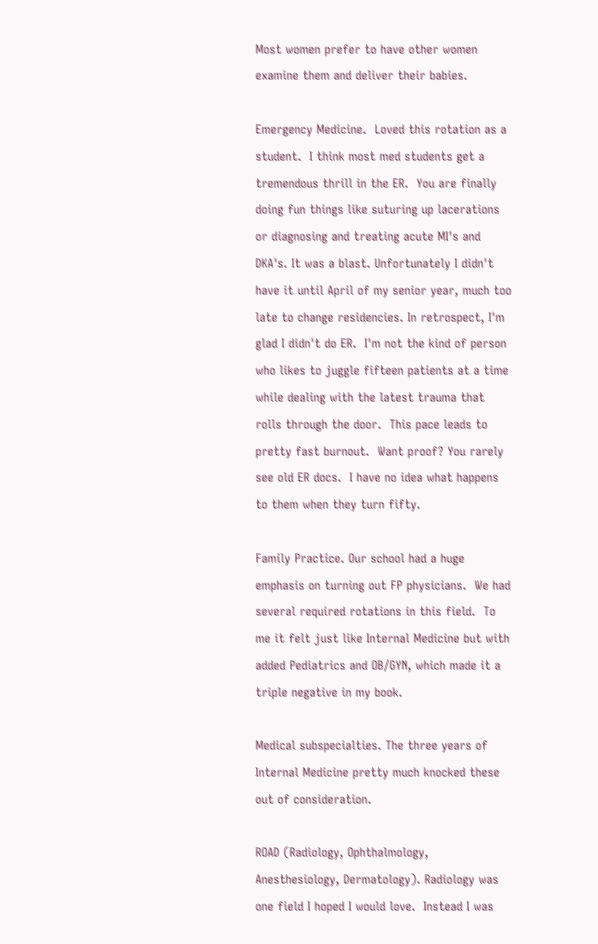Most women prefer to have other women examine them and deliver their babies.

Emergency Medicine.  Loved this rotation as a student.  I think most med students get a tremendous thrill in the ER.  You are finally doing fun things like suturing up lacerations or diagnosing and treating acute MI's and DKA's. It was a blast. Unfortunately I didn't have it until April of my senior year, much too late to change residencies. In retrospect, I'm glad I didn't do ER.  I'm not the kind of person who likes to juggle fifteen patients at a time while dealing with the latest trauma that rolls through the door.  This pace leads to pretty fast burnout.  Want proof? You rarely see old ER docs.  I have no idea what happens to them when they turn fifty.

Family Practice. Our school had a huge emphasis on turning out FP physicians.  We had several required rotations in this field.  To me it felt just like Internal Medicine but with added Pediatrics and OB/GYN, which made it a triple negative in my book.

Medical subspecialties. The three years of Internal Medicine pretty much knocked these out of consideration.

ROAD (Radiology, Ophthalmology, Anesthesiology, Dermatology). Radiology was one field I hoped I would love.  Instead I was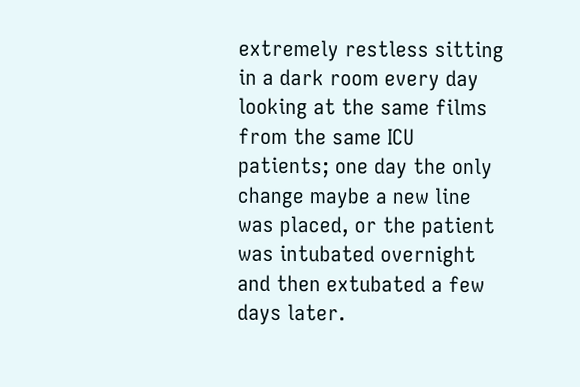extremely restless sitting in a dark room every day looking at the same films from the same ICU patients; one day the only change maybe a new line was placed, or the patient was intubated overnight and then extubated a few days later.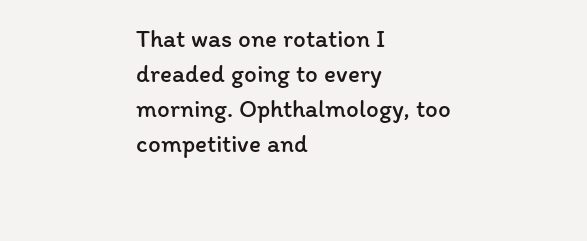That was one rotation I dreaded going to every morning. Ophthalmology, too competitive and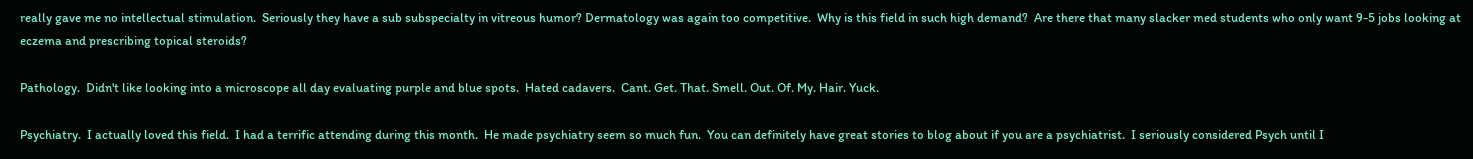really gave me no intellectual stimulation.  Seriously they have a sub subspecialty in vitreous humor? Dermatology was again too competitive.  Why is this field in such high demand?  Are there that many slacker med students who only want 9-5 jobs looking at eczema and prescribing topical steroids?

Pathology.  Didn't like looking into a microscope all day evaluating purple and blue spots.  Hated cadavers.  Cant. Get. That. Smell. Out. Of. My. Hair. Yuck.

Psychiatry.  I actually loved this field.  I had a terrific attending during this month.  He made psychiatry seem so much fun.  You can definitely have great stories to blog about if you are a psychiatrist.  I seriously considered Psych until I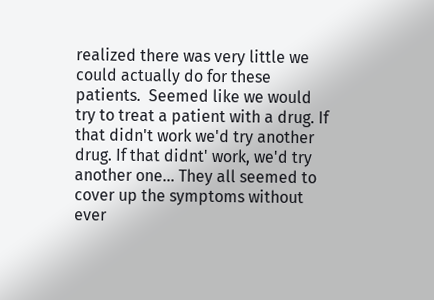realized there was very little we could actually do for these patients.  Seemed like we would try to treat a patient with a drug. If that didn't work we'd try another drug. If that didnt' work, we'd try another one... They all seemed to cover up the symptoms without ever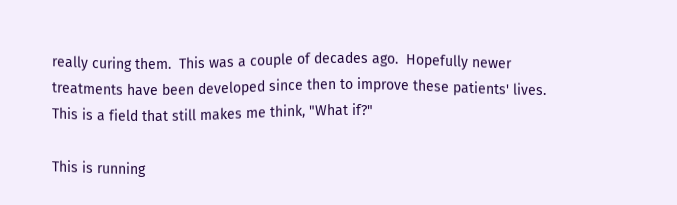really curing them.  This was a couple of decades ago.  Hopefully newer treatments have been developed since then to improve these patients' lives. This is a field that still makes me think, "What if?"

This is running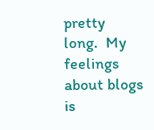pretty long.  My feelings about blogs is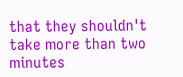that they shouldn't take more than two minutes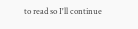to read so I'll continue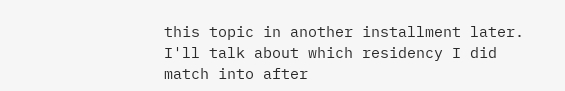this topic in another installment later.  I'll talk about which residency I did match into after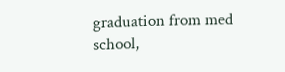graduation from med school,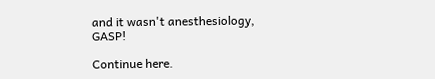and it wasn't anesthesiology, GASP!

Continue here.